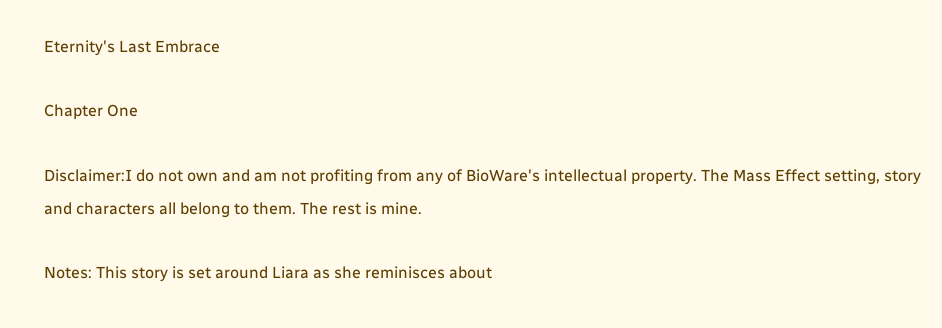Eternity's Last Embrace

Chapter One

Disclaimer:I do not own and am not profiting from any of BioWare's intellectual property. The Mass Effect setting, story and characters all belong to them. The rest is mine.

Notes: This story is set around Liara as she reminisces about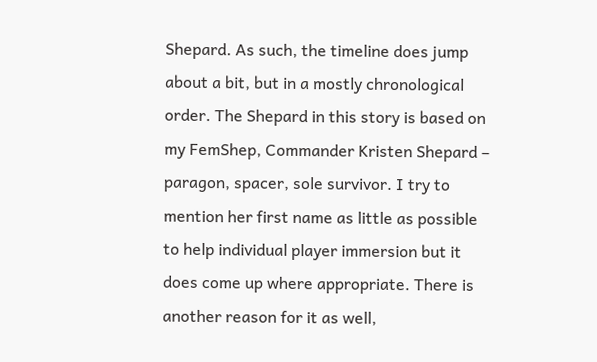Shepard. As such, the timeline does jump about a bit, but in a mostly chronological order. The Shepard in this story is based on my FemShep, Commander Kristen Shepard – paragon, spacer, sole survivor. I try to mention her first name as little as possible to help individual player immersion but it does come up where appropriate. There is another reason for it as well,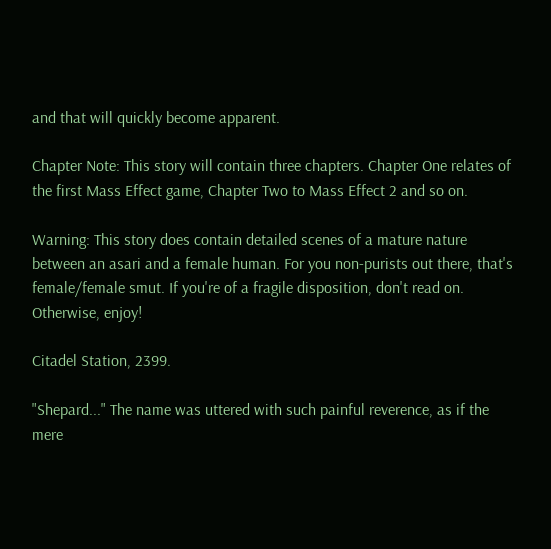and that will quickly become apparent.

Chapter Note: This story will contain three chapters. Chapter One relates of the first Mass Effect game, Chapter Two to Mass Effect 2 and so on.

Warning: This story does contain detailed scenes of a mature nature between an asari and a female human. For you non-purists out there, that's female/female smut. If you're of a fragile disposition, don't read on. Otherwise, enjoy!

Citadel Station, 2399.

"Shepard..." The name was uttered with such painful reverence, as if the mere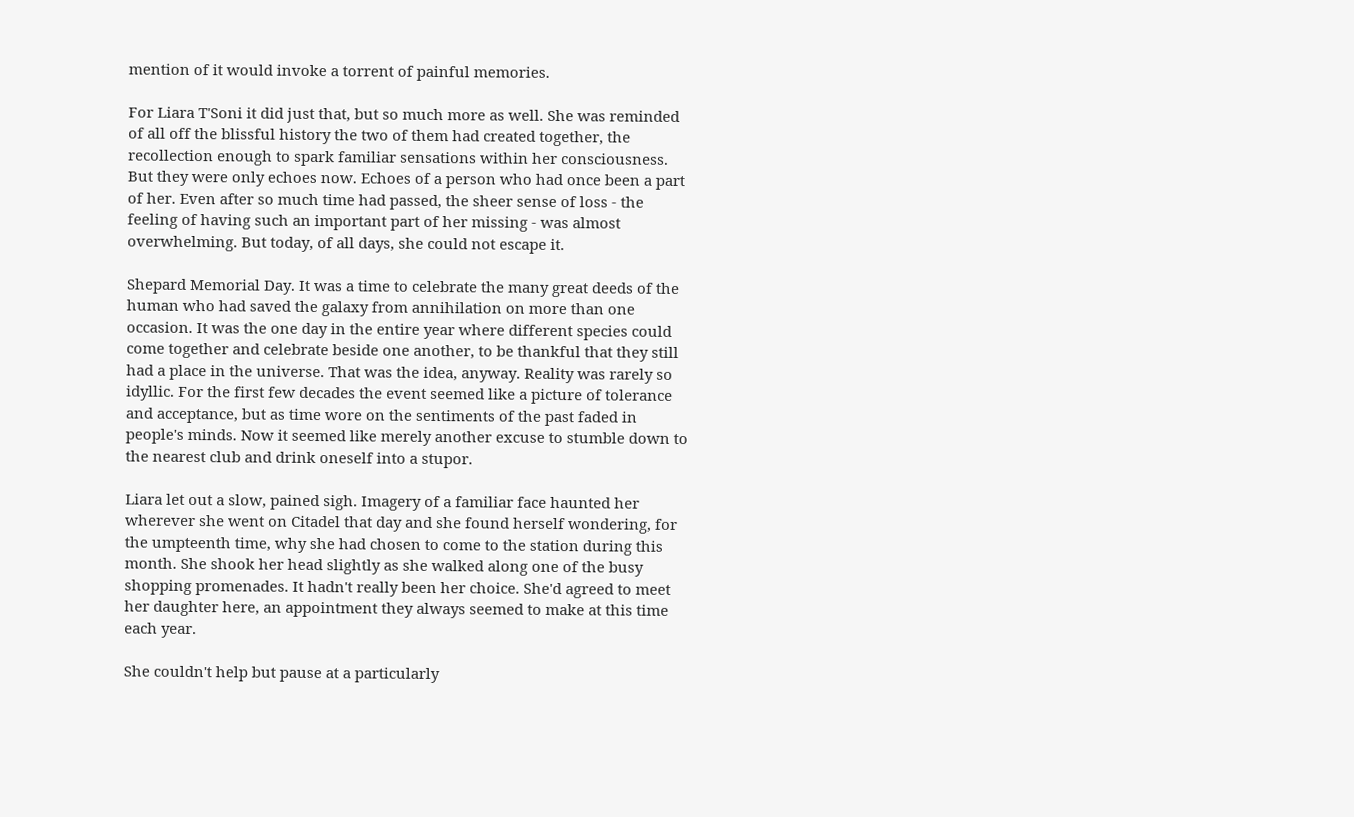mention of it would invoke a torrent of painful memories.

For Liara T'Soni it did just that, but so much more as well. She was reminded of all off the blissful history the two of them had created together, the recollection enough to spark familiar sensations within her consciousness. But they were only echoes now. Echoes of a person who had once been a part of her. Even after so much time had passed, the sheer sense of loss - the feeling of having such an important part of her missing - was almost overwhelming. But today, of all days, she could not escape it.

Shepard Memorial Day. It was a time to celebrate the many great deeds of the human who had saved the galaxy from annihilation on more than one occasion. It was the one day in the entire year where different species could come together and celebrate beside one another, to be thankful that they still had a place in the universe. That was the idea, anyway. Reality was rarely so idyllic. For the first few decades the event seemed like a picture of tolerance and acceptance, but as time wore on the sentiments of the past faded in people's minds. Now it seemed like merely another excuse to stumble down to the nearest club and drink oneself into a stupor.

Liara let out a slow, pained sigh. Imagery of a familiar face haunted her wherever she went on Citadel that day and she found herself wondering, for the umpteenth time, why she had chosen to come to the station during this month. She shook her head slightly as she walked along one of the busy shopping promenades. It hadn't really been her choice. She'd agreed to meet her daughter here, an appointment they always seemed to make at this time each year.

She couldn't help but pause at a particularly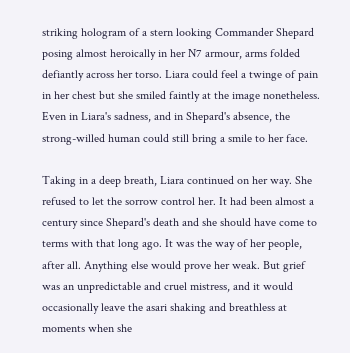striking hologram of a stern looking Commander Shepard posing almost heroically in her N7 armour, arms folded defiantly across her torso. Liara could feel a twinge of pain in her chest but she smiled faintly at the image nonetheless. Even in Liara's sadness, and in Shepard's absence, the strong-willed human could still bring a smile to her face.

Taking in a deep breath, Liara continued on her way. She refused to let the sorrow control her. It had been almost a century since Shepard's death and she should have come to terms with that long ago. It was the way of her people, after all. Anything else would prove her weak. But grief was an unpredictable and cruel mistress, and it would occasionally leave the asari shaking and breathless at moments when she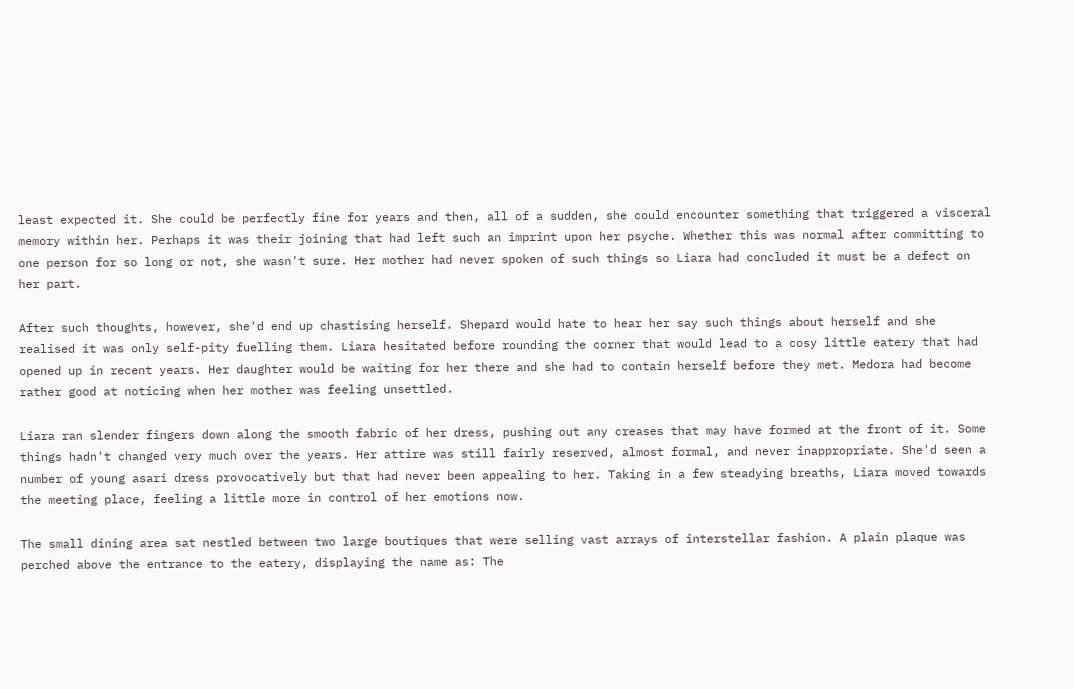least expected it. She could be perfectly fine for years and then, all of a sudden, she could encounter something that triggered a visceral memory within her. Perhaps it was their joining that had left such an imprint upon her psyche. Whether this was normal after committing to one person for so long or not, she wasn't sure. Her mother had never spoken of such things so Liara had concluded it must be a defect on her part.

After such thoughts, however, she'd end up chastising herself. Shepard would hate to hear her say such things about herself and she realised it was only self-pity fuelling them. Liara hesitated before rounding the corner that would lead to a cosy little eatery that had opened up in recent years. Her daughter would be waiting for her there and she had to contain herself before they met. Medora had become rather good at noticing when her mother was feeling unsettled.

Liara ran slender fingers down along the smooth fabric of her dress, pushing out any creases that may have formed at the front of it. Some things hadn't changed very much over the years. Her attire was still fairly reserved, almost formal, and never inappropriate. She'd seen a number of young asari dress provocatively but that had never been appealing to her. Taking in a few steadying breaths, Liara moved towards the meeting place, feeling a little more in control of her emotions now.

The small dining area sat nestled between two large boutiques that were selling vast arrays of interstellar fashion. A plain plaque was perched above the entrance to the eatery, displaying the name as: The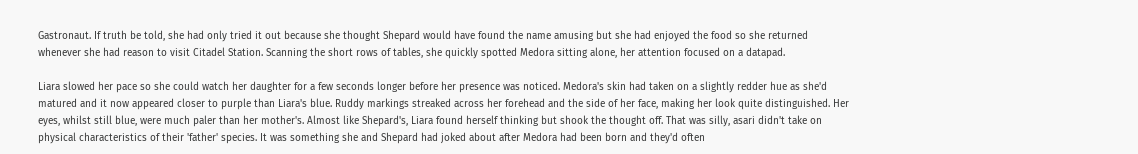Gastronaut. If truth be told, she had only tried it out because she thought Shepard would have found the name amusing but she had enjoyed the food so she returned whenever she had reason to visit Citadel Station. Scanning the short rows of tables, she quickly spotted Medora sitting alone, her attention focused on a datapad.

Liara slowed her pace so she could watch her daughter for a few seconds longer before her presence was noticed. Medora's skin had taken on a slightly redder hue as she'd matured and it now appeared closer to purple than Liara's blue. Ruddy markings streaked across her forehead and the side of her face, making her look quite distinguished. Her eyes, whilst still blue, were much paler than her mother's. Almost like Shepard's, Liara found herself thinking but shook the thought off. That was silly, asari didn't take on physical characteristics of their 'father' species. It was something she and Shepard had joked about after Medora had been born and they'd often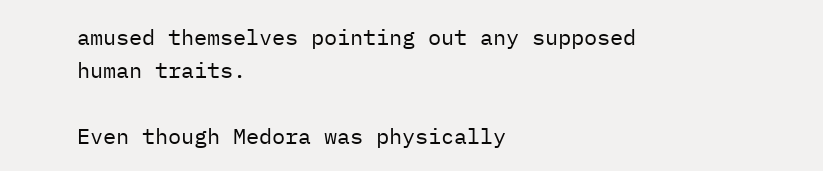amused themselves pointing out any supposed human traits.

Even though Medora was physically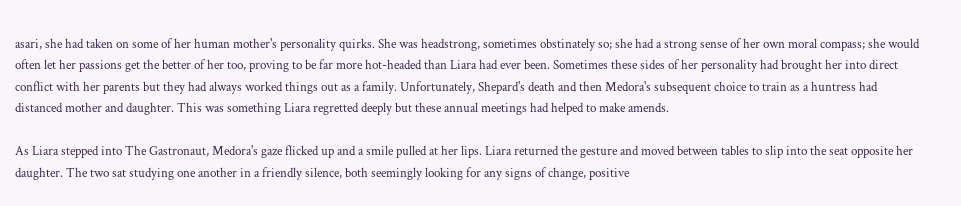asari, she had taken on some of her human mother's personality quirks. She was headstrong, sometimes obstinately so; she had a strong sense of her own moral compass; she would often let her passions get the better of her too, proving to be far more hot-headed than Liara had ever been. Sometimes these sides of her personality had brought her into direct conflict with her parents but they had always worked things out as a family. Unfortunately, Shepard's death and then Medora's subsequent choice to train as a huntress had distanced mother and daughter. This was something Liara regretted deeply but these annual meetings had helped to make amends.

As Liara stepped into The Gastronaut, Medora's gaze flicked up and a smile pulled at her lips. Liara returned the gesture and moved between tables to slip into the seat opposite her daughter. The two sat studying one another in a friendly silence, both seemingly looking for any signs of change, positive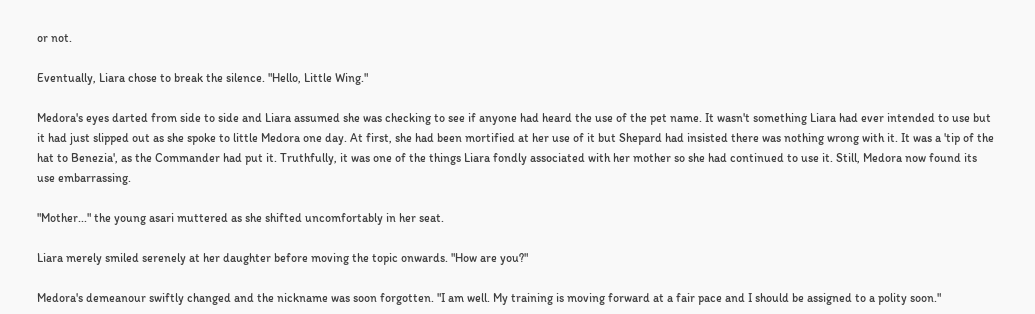or not.

Eventually, Liara chose to break the silence. "Hello, Little Wing."

Medora's eyes darted from side to side and Liara assumed she was checking to see if anyone had heard the use of the pet name. It wasn't something Liara had ever intended to use but it had just slipped out as she spoke to little Medora one day. At first, she had been mortified at her use of it but Shepard had insisted there was nothing wrong with it. It was a 'tip of the hat to Benezia', as the Commander had put it. Truthfully, it was one of the things Liara fondly associated with her mother so she had continued to use it. Still, Medora now found its use embarrassing.

"Mother..." the young asari muttered as she shifted uncomfortably in her seat.

Liara merely smiled serenely at her daughter before moving the topic onwards. "How are you?"

Medora's demeanour swiftly changed and the nickname was soon forgotten. "I am well. My training is moving forward at a fair pace and I should be assigned to a polity soon."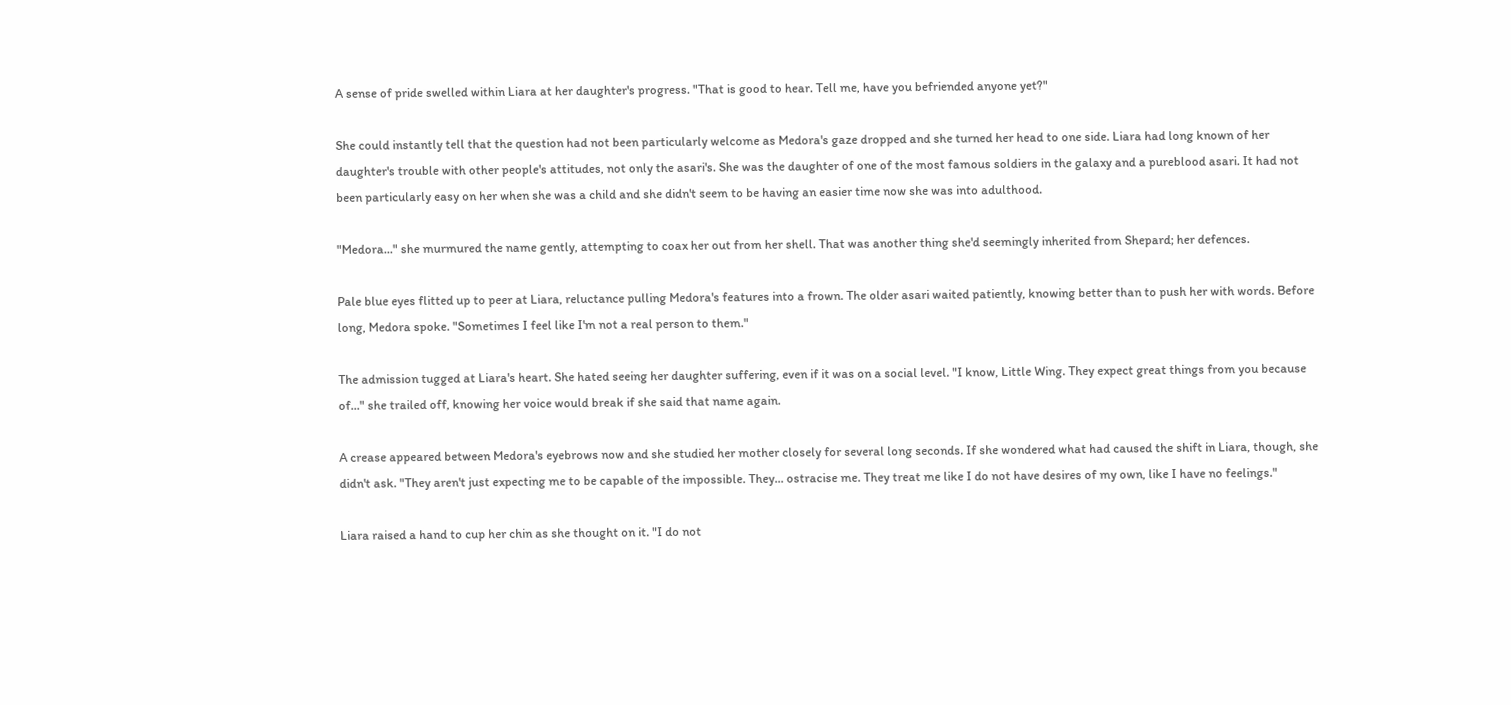A sense of pride swelled within Liara at her daughter's progress. "That is good to hear. Tell me, have you befriended anyone yet?"

She could instantly tell that the question had not been particularly welcome as Medora's gaze dropped and she turned her head to one side. Liara had long known of her daughter's trouble with other people's attitudes, not only the asari's. She was the daughter of one of the most famous soldiers in the galaxy and a pureblood asari. It had not been particularly easy on her when she was a child and she didn't seem to be having an easier time now she was into adulthood.

"Medora..." she murmured the name gently, attempting to coax her out from her shell. That was another thing she'd seemingly inherited from Shepard; her defences.

Pale blue eyes flitted up to peer at Liara, reluctance pulling Medora's features into a frown. The older asari waited patiently, knowing better than to push her with words. Before long, Medora spoke. "Sometimes I feel like I'm not a real person to them."

The admission tugged at Liara's heart. She hated seeing her daughter suffering, even if it was on a social level. "I know, Little Wing. They expect great things from you because of..." she trailed off, knowing her voice would break if she said that name again.

A crease appeared between Medora's eyebrows now and she studied her mother closely for several long seconds. If she wondered what had caused the shift in Liara, though, she didn't ask. "They aren't just expecting me to be capable of the impossible. They... ostracise me. They treat me like I do not have desires of my own, like I have no feelings."

Liara raised a hand to cup her chin as she thought on it. "I do not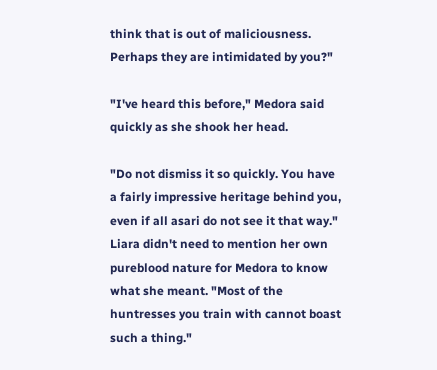think that is out of maliciousness. Perhaps they are intimidated by you?"

"I've heard this before," Medora said quickly as she shook her head.

"Do not dismiss it so quickly. You have a fairly impressive heritage behind you, even if all asari do not see it that way." Liara didn't need to mention her own pureblood nature for Medora to know what she meant. "Most of the huntresses you train with cannot boast such a thing."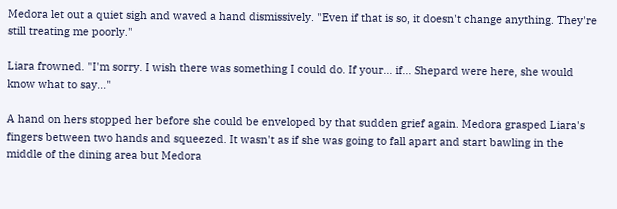Medora let out a quiet sigh and waved a hand dismissively. "Even if that is so, it doesn't change anything. They're still treating me poorly."

Liara frowned. "I'm sorry. I wish there was something I could do. If your... if... Shepard were here, she would know what to say..."

A hand on hers stopped her before she could be enveloped by that sudden grief again. Medora grasped Liara's fingers between two hands and squeezed. It wasn't as if she was going to fall apart and start bawling in the middle of the dining area but Medora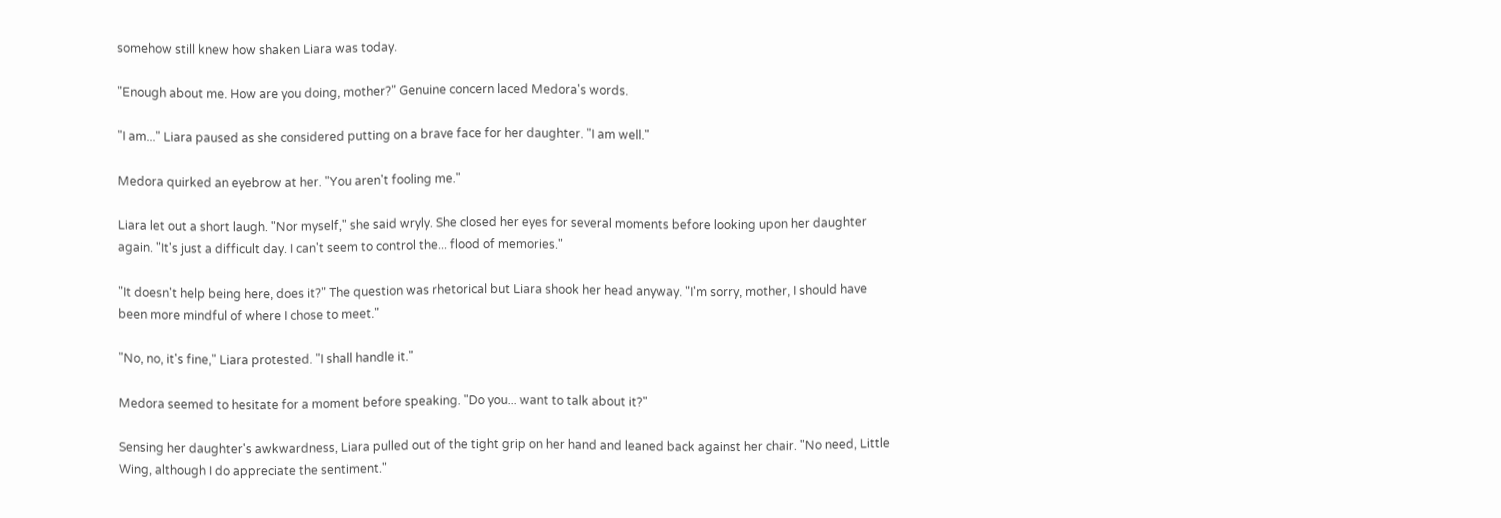somehow still knew how shaken Liara was today.

"Enough about me. How are you doing, mother?" Genuine concern laced Medora's words.

"I am..." Liara paused as she considered putting on a brave face for her daughter. "I am well."

Medora quirked an eyebrow at her. "You aren't fooling me."

Liara let out a short laugh. "Nor myself," she said wryly. She closed her eyes for several moments before looking upon her daughter again. "It's just a difficult day. I can't seem to control the... flood of memories."

"It doesn't help being here, does it?" The question was rhetorical but Liara shook her head anyway. "I'm sorry, mother, I should have been more mindful of where I chose to meet."

"No, no, it's fine," Liara protested. "I shall handle it."

Medora seemed to hesitate for a moment before speaking. "Do you... want to talk about it?"

Sensing her daughter's awkwardness, Liara pulled out of the tight grip on her hand and leaned back against her chair. "No need, Little Wing, although I do appreciate the sentiment."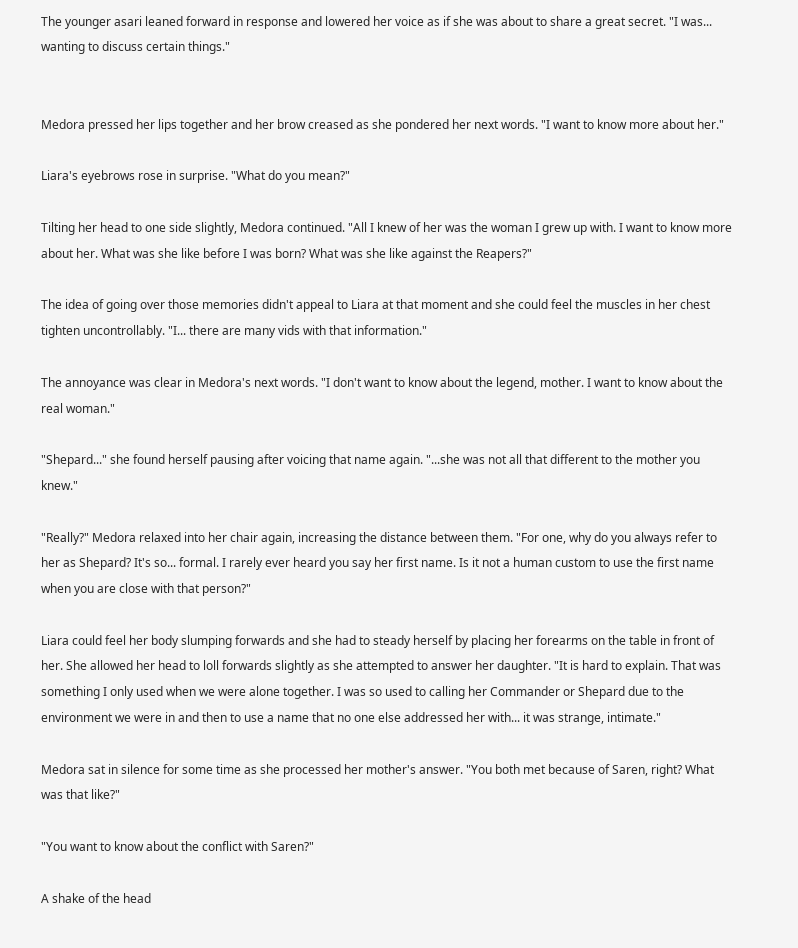The younger asari leaned forward in response and lowered her voice as if she was about to share a great secret. "I was... wanting to discuss certain things."


Medora pressed her lips together and her brow creased as she pondered her next words. "I want to know more about her."

Liara's eyebrows rose in surprise. "What do you mean?"

Tilting her head to one side slightly, Medora continued. "All I knew of her was the woman I grew up with. I want to know more about her. What was she like before I was born? What was she like against the Reapers?"

The idea of going over those memories didn't appeal to Liara at that moment and she could feel the muscles in her chest tighten uncontrollably. "I... there are many vids with that information."

The annoyance was clear in Medora's next words. "I don't want to know about the legend, mother. I want to know about the real woman."

"Shepard..." she found herself pausing after voicing that name again. "...she was not all that different to the mother you knew."

"Really?" Medora relaxed into her chair again, increasing the distance between them. "For one, why do you always refer to her as Shepard? It's so... formal. I rarely ever heard you say her first name. Is it not a human custom to use the first name when you are close with that person?"

Liara could feel her body slumping forwards and she had to steady herself by placing her forearms on the table in front of her. She allowed her head to loll forwards slightly as she attempted to answer her daughter. "It is hard to explain. That was something I only used when we were alone together. I was so used to calling her Commander or Shepard due to the environment we were in and then to use a name that no one else addressed her with... it was strange, intimate."

Medora sat in silence for some time as she processed her mother's answer. "You both met because of Saren, right? What was that like?"

"You want to know about the conflict with Saren?"

A shake of the head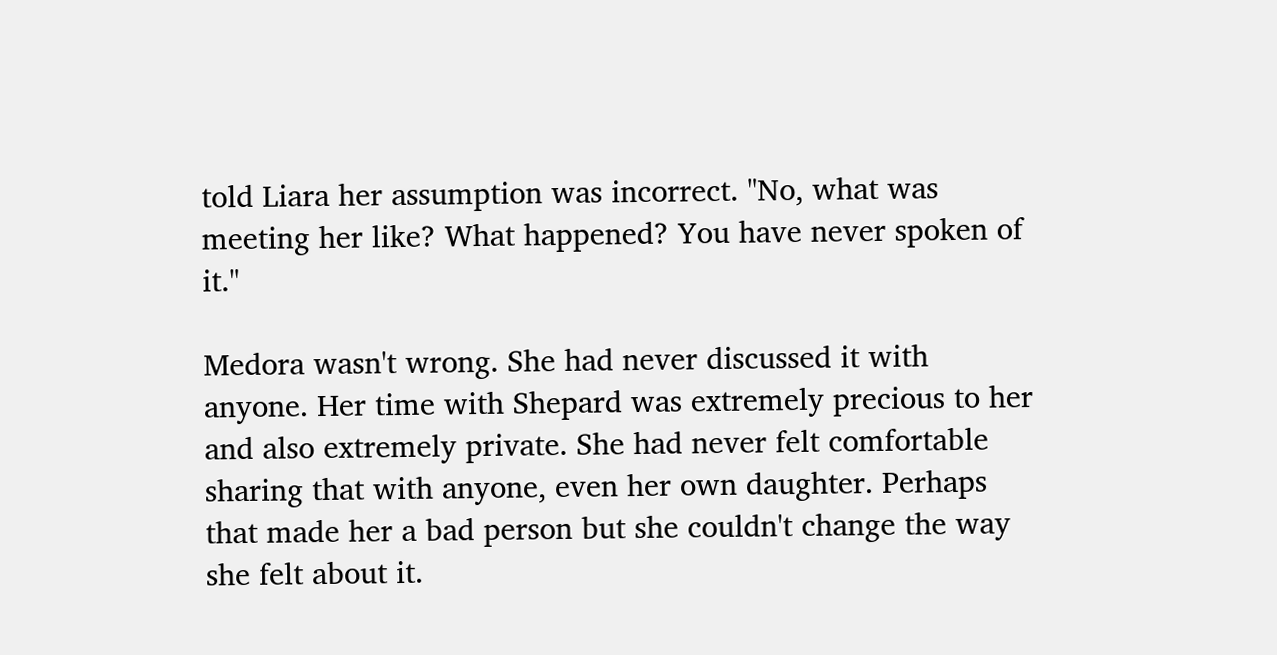told Liara her assumption was incorrect. "No, what was meeting her like? What happened? You have never spoken of it."

Medora wasn't wrong. She had never discussed it with anyone. Her time with Shepard was extremely precious to her and also extremely private. She had never felt comfortable sharing that with anyone, even her own daughter. Perhaps that made her a bad person but she couldn't change the way she felt about it.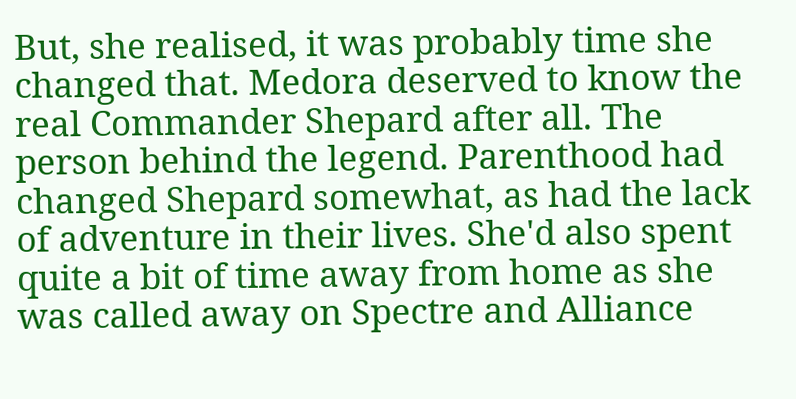But, she realised, it was probably time she changed that. Medora deserved to know the real Commander Shepard after all. The person behind the legend. Parenthood had changed Shepard somewhat, as had the lack of adventure in their lives. She'd also spent quite a bit of time away from home as she was called away on Spectre and Alliance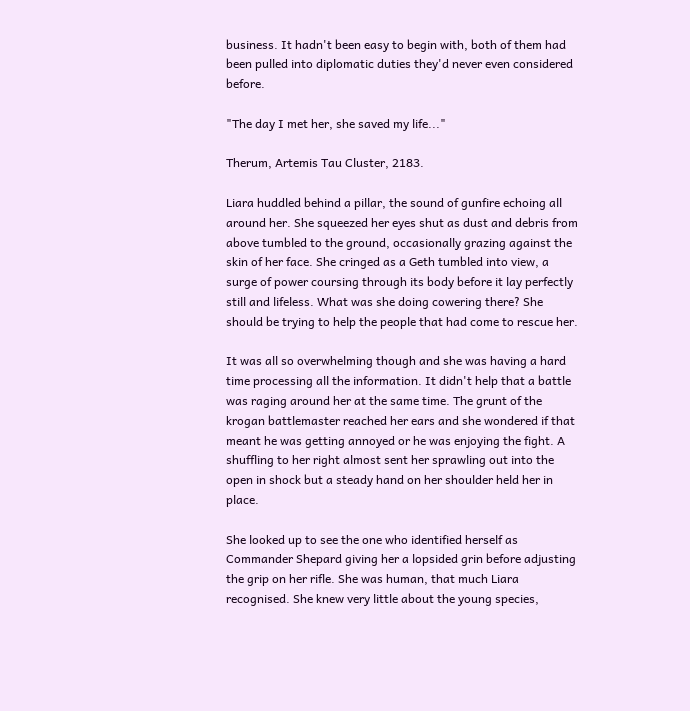business. It hadn't been easy to begin with, both of them had been pulled into diplomatic duties they'd never even considered before.

"The day I met her, she saved my life..."

Therum, Artemis Tau Cluster, 2183.

Liara huddled behind a pillar, the sound of gunfire echoing all around her. She squeezed her eyes shut as dust and debris from above tumbled to the ground, occasionally grazing against the skin of her face. She cringed as a Geth tumbled into view, a surge of power coursing through its body before it lay perfectly still and lifeless. What was she doing cowering there? She should be trying to help the people that had come to rescue her.

It was all so overwhelming though and she was having a hard time processing all the information. It didn't help that a battle was raging around her at the same time. The grunt of the krogan battlemaster reached her ears and she wondered if that meant he was getting annoyed or he was enjoying the fight. A shuffling to her right almost sent her sprawling out into the open in shock but a steady hand on her shoulder held her in place.

She looked up to see the one who identified herself as Commander Shepard giving her a lopsided grin before adjusting the grip on her rifle. She was human, that much Liara recognised. She knew very little about the young species,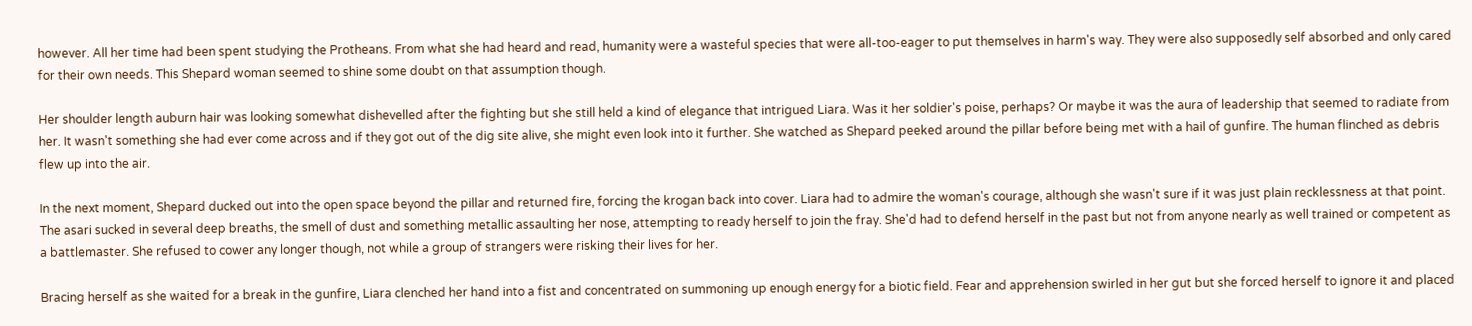however. All her time had been spent studying the Protheans. From what she had heard and read, humanity were a wasteful species that were all-too-eager to put themselves in harm's way. They were also supposedly self absorbed and only cared for their own needs. This Shepard woman seemed to shine some doubt on that assumption though.

Her shoulder length auburn hair was looking somewhat dishevelled after the fighting but she still held a kind of elegance that intrigued Liara. Was it her soldier's poise, perhaps? Or maybe it was the aura of leadership that seemed to radiate from her. It wasn't something she had ever come across and if they got out of the dig site alive, she might even look into it further. She watched as Shepard peeked around the pillar before being met with a hail of gunfire. The human flinched as debris flew up into the air.

In the next moment, Shepard ducked out into the open space beyond the pillar and returned fire, forcing the krogan back into cover. Liara had to admire the woman's courage, although she wasn't sure if it was just plain recklessness at that point. The asari sucked in several deep breaths, the smell of dust and something metallic assaulting her nose, attempting to ready herself to join the fray. She'd had to defend herself in the past but not from anyone nearly as well trained or competent as a battlemaster. She refused to cower any longer though, not while a group of strangers were risking their lives for her.

Bracing herself as she waited for a break in the gunfire, Liara clenched her hand into a fist and concentrated on summoning up enough energy for a biotic field. Fear and apprehension swirled in her gut but she forced herself to ignore it and placed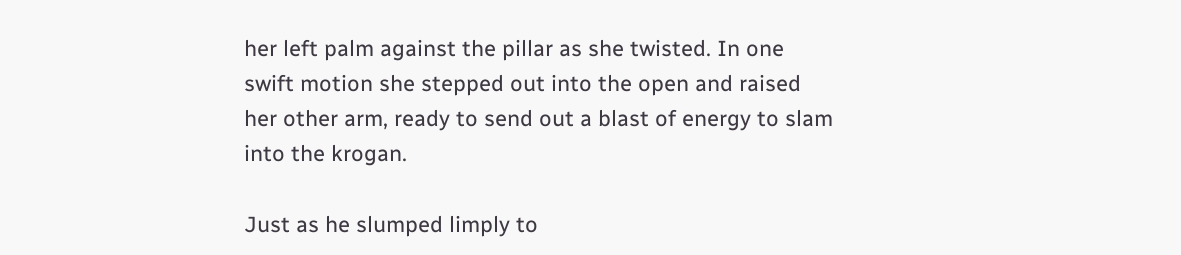her left palm against the pillar as she twisted. In one swift motion she stepped out into the open and raised her other arm, ready to send out a blast of energy to slam into the krogan.

Just as he slumped limply to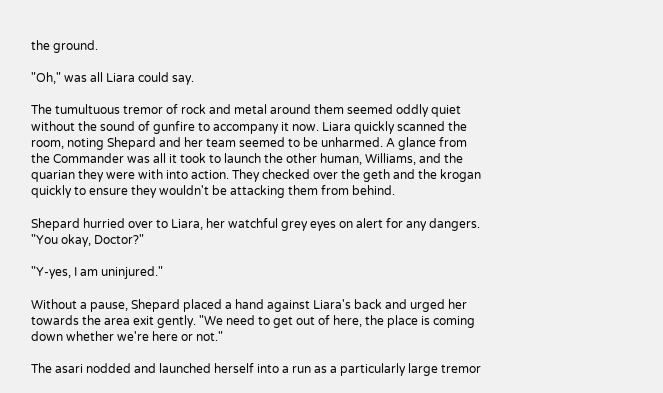the ground.

"Oh," was all Liara could say.

The tumultuous tremor of rock and metal around them seemed oddly quiet without the sound of gunfire to accompany it now. Liara quickly scanned the room, noting Shepard and her team seemed to be unharmed. A glance from the Commander was all it took to launch the other human, Williams, and the quarian they were with into action. They checked over the geth and the krogan quickly to ensure they wouldn't be attacking them from behind.

Shepard hurried over to Liara, her watchful grey eyes on alert for any dangers. "You okay, Doctor?"

"Y-yes, I am uninjured."

Without a pause, Shepard placed a hand against Liara's back and urged her towards the area exit gently. "We need to get out of here, the place is coming down whether we're here or not."

The asari nodded and launched herself into a run as a particularly large tremor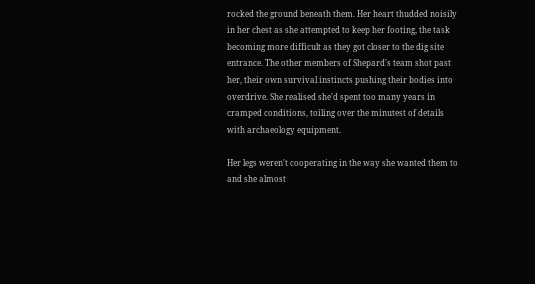rocked the ground beneath them. Her heart thudded noisily in her chest as she attempted to keep her footing, the task becoming more difficult as they got closer to the dig site entrance. The other members of Shepard's team shot past her, their own survival instincts pushing their bodies into overdrive. She realised she'd spent too many years in cramped conditions, toiling over the minutest of details with archaeology equipment.

Her legs weren't cooperating in the way she wanted them to and she almost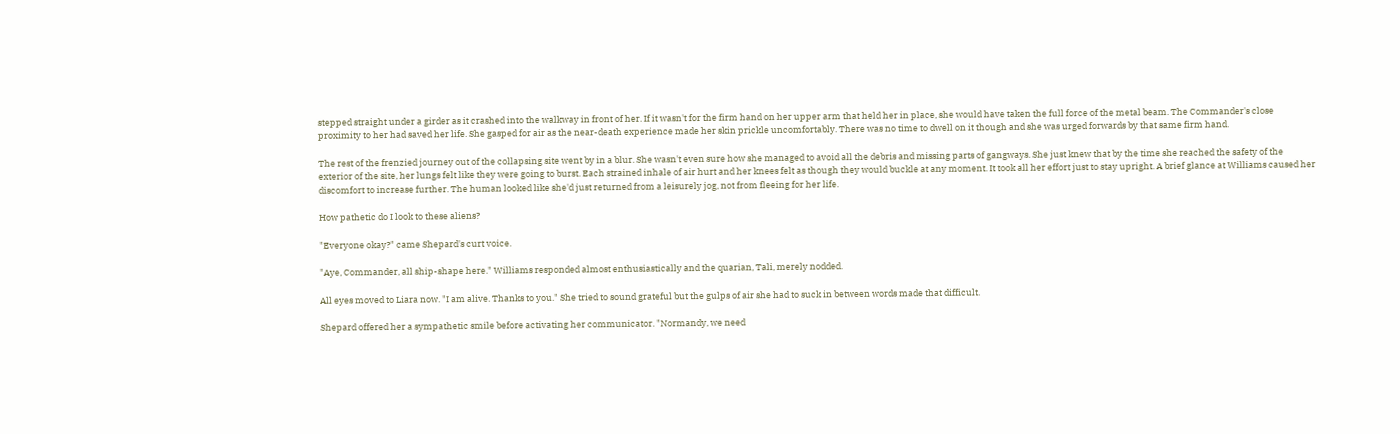stepped straight under a girder as it crashed into the walkway in front of her. If it wasn't for the firm hand on her upper arm that held her in place, she would have taken the full force of the metal beam. The Commander's close proximity to her had saved her life. She gasped for air as the near-death experience made her skin prickle uncomfortably. There was no time to dwell on it though and she was urged forwards by that same firm hand.

The rest of the frenzied journey out of the collapsing site went by in a blur. She wasn't even sure how she managed to avoid all the debris and missing parts of gangways. She just knew that by the time she reached the safety of the exterior of the site, her lungs felt like they were going to burst. Each strained inhale of air hurt and her knees felt as though they would buckle at any moment. It took all her effort just to stay upright. A brief glance at Williams caused her discomfort to increase further. The human looked like she'd just returned from a leisurely jog, not from fleeing for her life.

How pathetic do I look to these aliens?

"Everyone okay?" came Shepard's curt voice.

"Aye, Commander, all ship-shape here." Williams responded almost enthusiastically and the quarian, Tali, merely nodded.

All eyes moved to Liara now. "I am alive. Thanks to you." She tried to sound grateful but the gulps of air she had to suck in between words made that difficult.

Shepard offered her a sympathetic smile before activating her communicator. "Normandy, we need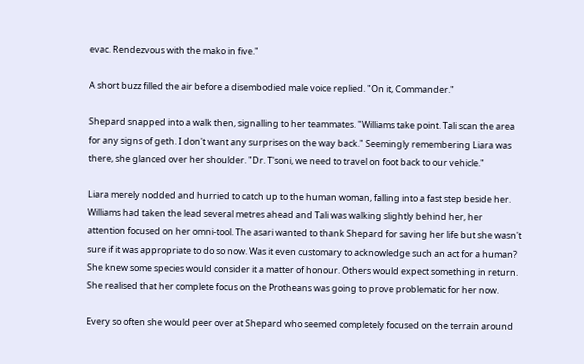evac. Rendezvous with the mako in five."

A short buzz filled the air before a disembodied male voice replied. "On it, Commander."

Shepard snapped into a walk then, signalling to her teammates. "Williams take point. Tali scan the area for any signs of geth. I don't want any surprises on the way back." Seemingly remembering Liara was there, she glanced over her shoulder. "Dr. T'soni, we need to travel on foot back to our vehicle."

Liara merely nodded and hurried to catch up to the human woman, falling into a fast step beside her. Williams had taken the lead several metres ahead and Tali was walking slightly behind her, her attention focused on her omni-tool. The asari wanted to thank Shepard for saving her life but she wasn't sure if it was appropriate to do so now. Was it even customary to acknowledge such an act for a human? She knew some species would consider it a matter of honour. Others would expect something in return. She realised that her complete focus on the Protheans was going to prove problematic for her now.

Every so often she would peer over at Shepard who seemed completely focused on the terrain around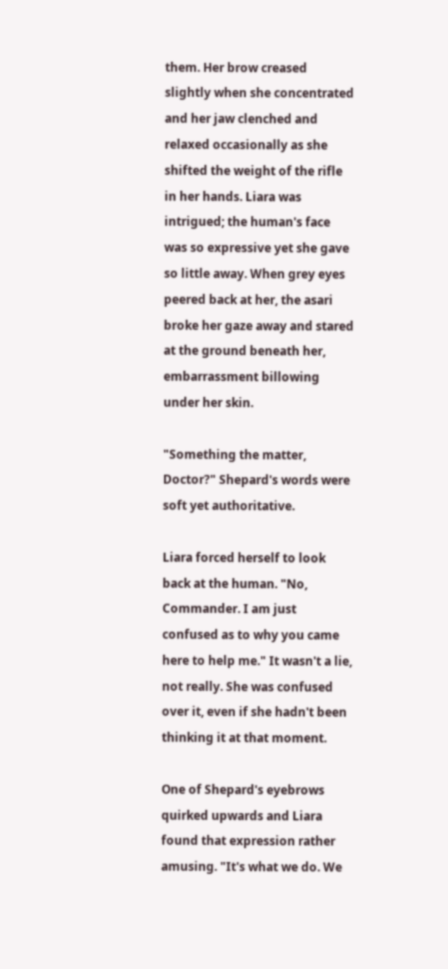them. Her brow creased slightly when she concentrated and her jaw clenched and relaxed occasionally as she shifted the weight of the rifle in her hands. Liara was intrigued; the human's face was so expressive yet she gave so little away. When grey eyes peered back at her, the asari broke her gaze away and stared at the ground beneath her, embarrassment billowing under her skin.

"Something the matter, Doctor?" Shepard's words were soft yet authoritative.

Liara forced herself to look back at the human. "No, Commander. I am just confused as to why you came here to help me." It wasn't a lie, not really. She was confused over it, even if she hadn't been thinking it at that moment.

One of Shepard's eyebrows quirked upwards and Liara found that expression rather amusing. "It's what we do. We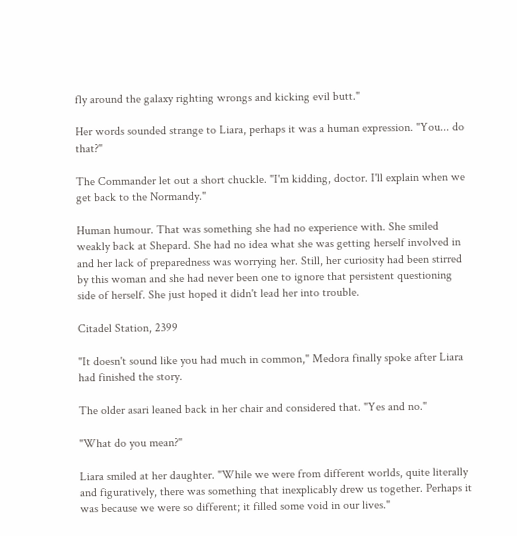fly around the galaxy righting wrongs and kicking evil butt."

Her words sounded strange to Liara, perhaps it was a human expression. "You... do that?"

The Commander let out a short chuckle. "I'm kidding, doctor. I'll explain when we get back to the Normandy."

Human humour. That was something she had no experience with. She smiled weakly back at Shepard. She had no idea what she was getting herself involved in and her lack of preparedness was worrying her. Still, her curiosity had been stirred by this woman and she had never been one to ignore that persistent questioning side of herself. She just hoped it didn't lead her into trouble.

Citadel Station, 2399

"It doesn't sound like you had much in common," Medora finally spoke after Liara had finished the story.

The older asari leaned back in her chair and considered that. "Yes and no."

"What do you mean?"

Liara smiled at her daughter. "While we were from different worlds, quite literally and figuratively, there was something that inexplicably drew us together. Perhaps it was because we were so different; it filled some void in our lives."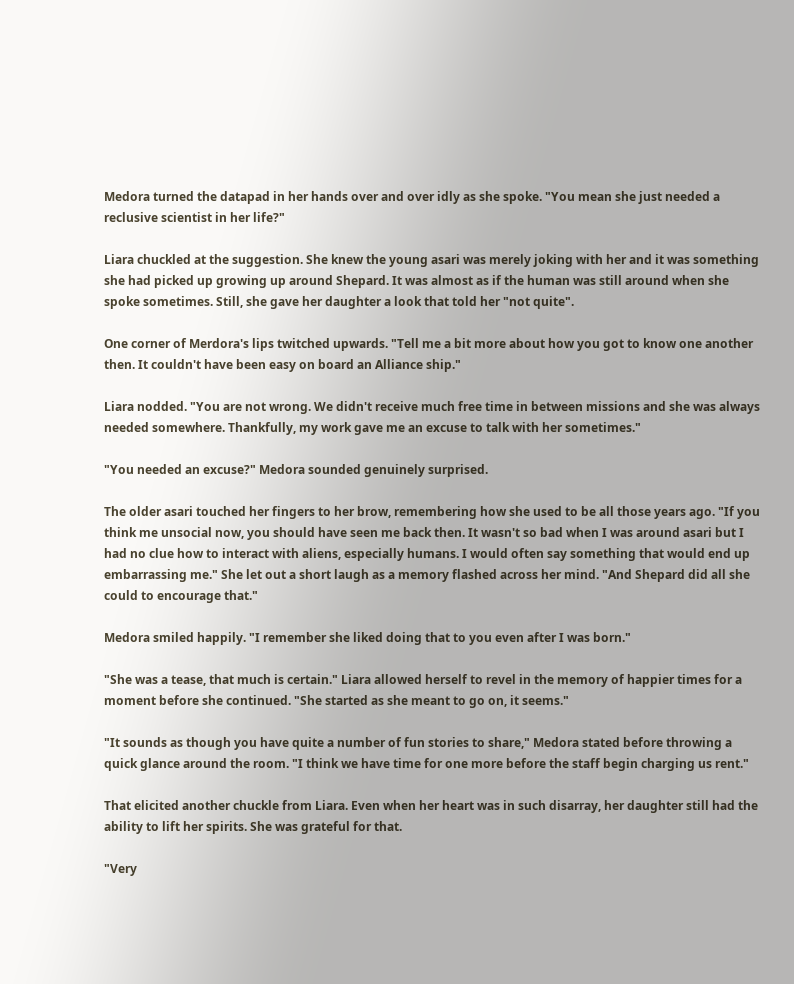Medora turned the datapad in her hands over and over idly as she spoke. "You mean she just needed a reclusive scientist in her life?"

Liara chuckled at the suggestion. She knew the young asari was merely joking with her and it was something she had picked up growing up around Shepard. It was almost as if the human was still around when she spoke sometimes. Still, she gave her daughter a look that told her "not quite".

One corner of Merdora's lips twitched upwards. "Tell me a bit more about how you got to know one another then. It couldn't have been easy on board an Alliance ship."

Liara nodded. "You are not wrong. We didn't receive much free time in between missions and she was always needed somewhere. Thankfully, my work gave me an excuse to talk with her sometimes."

"You needed an excuse?" Medora sounded genuinely surprised.

The older asari touched her fingers to her brow, remembering how she used to be all those years ago. "If you think me unsocial now, you should have seen me back then. It wasn't so bad when I was around asari but I had no clue how to interact with aliens, especially humans. I would often say something that would end up embarrassing me." She let out a short laugh as a memory flashed across her mind. "And Shepard did all she could to encourage that."

Medora smiled happily. "I remember she liked doing that to you even after I was born."

"She was a tease, that much is certain." Liara allowed herself to revel in the memory of happier times for a moment before she continued. "She started as she meant to go on, it seems."

"It sounds as though you have quite a number of fun stories to share," Medora stated before throwing a quick glance around the room. "I think we have time for one more before the staff begin charging us rent."

That elicited another chuckle from Liara. Even when her heart was in such disarray, her daughter still had the ability to lift her spirits. She was grateful for that.

"Very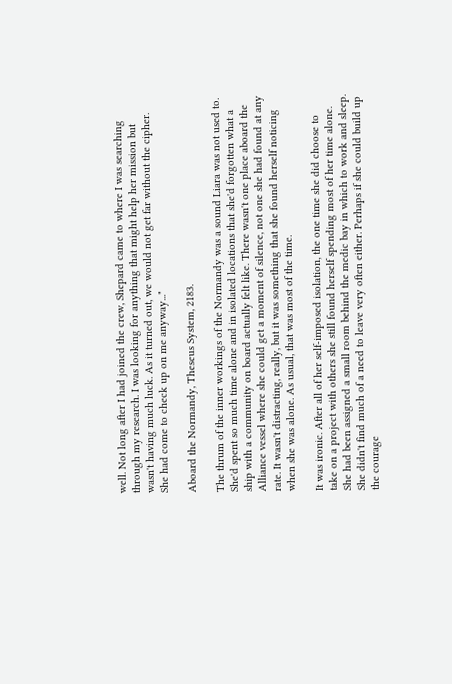well. Not long after I had joined the crew, Shepard came to where I was searching through my research. I was looking for anything that might help her mission but wasn't having much luck. As it turned out, we would not get far without the cipher. She had come to check up on me anyway..."

Aboard the Normandy, Theseus System, 2183.

The thrum of the inner workings of the Normandy was a sound Liara was not used to. She'd spent so much time alone and in isolated locations that she'd forgotten what a ship with a community on board actually felt like. There wasn't one place aboard the Alliance vessel where she could get a moment of silence, not one she had found at any rate. It wasn't distracting, really, but it was something that she found herself noticing when she was alone. As usual, that was most of the time.

It was ironic. After all of her self-imposed isolation, the one time she did choose to take on a project with others she still found herself spending most of her time alone. She had been assigned a small room behind the medic bay in which to work and sleep. She didn't find much of a need to leave very often either. Perhaps if she could build up the courage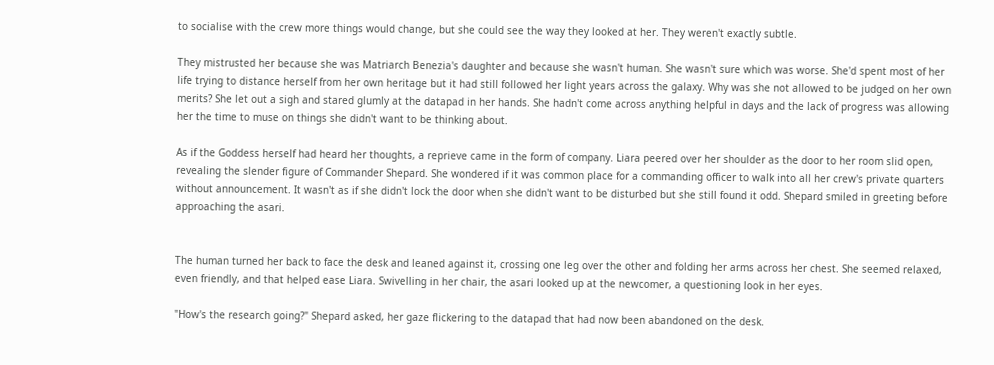to socialise with the crew more things would change, but she could see the way they looked at her. They weren't exactly subtle.

They mistrusted her because she was Matriarch Benezia's daughter and because she wasn't human. She wasn't sure which was worse. She'd spent most of her life trying to distance herself from her own heritage but it had still followed her light years across the galaxy. Why was she not allowed to be judged on her own merits? She let out a sigh and stared glumly at the datapad in her hands. She hadn't come across anything helpful in days and the lack of progress was allowing her the time to muse on things she didn't want to be thinking about.

As if the Goddess herself had heard her thoughts, a reprieve came in the form of company. Liara peered over her shoulder as the door to her room slid open, revealing the slender figure of Commander Shepard. She wondered if it was common place for a commanding officer to walk into all her crew's private quarters without announcement. It wasn't as if she didn't lock the door when she didn't want to be disturbed but she still found it odd. Shepard smiled in greeting before approaching the asari.


The human turned her back to face the desk and leaned against it, crossing one leg over the other and folding her arms across her chest. She seemed relaxed, even friendly, and that helped ease Liara. Swivelling in her chair, the asari looked up at the newcomer, a questioning look in her eyes.

"How's the research going?" Shepard asked, her gaze flickering to the datapad that had now been abandoned on the desk.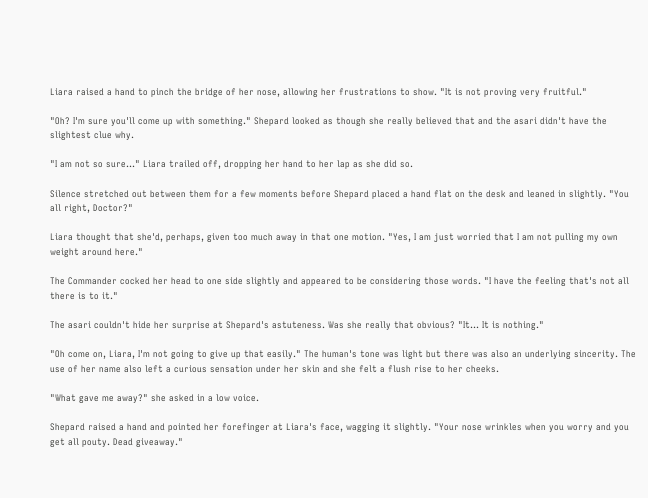Liara raised a hand to pinch the bridge of her nose, allowing her frustrations to show. "It is not proving very fruitful."

"Oh? I'm sure you'll come up with something." Shepard looked as though she really believed that and the asari didn't have the slightest clue why.

"I am not so sure..." Liara trailed off, dropping her hand to her lap as she did so.

Silence stretched out between them for a few moments before Shepard placed a hand flat on the desk and leaned in slightly. "You all right, Doctor?"

Liara thought that she'd, perhaps, given too much away in that one motion. "Yes, I am just worried that I am not pulling my own weight around here."

The Commander cocked her head to one side slightly and appeared to be considering those words. "I have the feeling that's not all there is to it."

The asari couldn't hide her surprise at Shepard's astuteness. Was she really that obvious? "It... It is nothing."

"Oh come on, Liara, I'm not going to give up that easily." The human's tone was light but there was also an underlying sincerity. The use of her name also left a curious sensation under her skin and she felt a flush rise to her cheeks.

"What gave me away?" she asked in a low voice.

Shepard raised a hand and pointed her forefinger at Liara's face, wagging it slightly. "Your nose wrinkles when you worry and you get all pouty. Dead giveaway."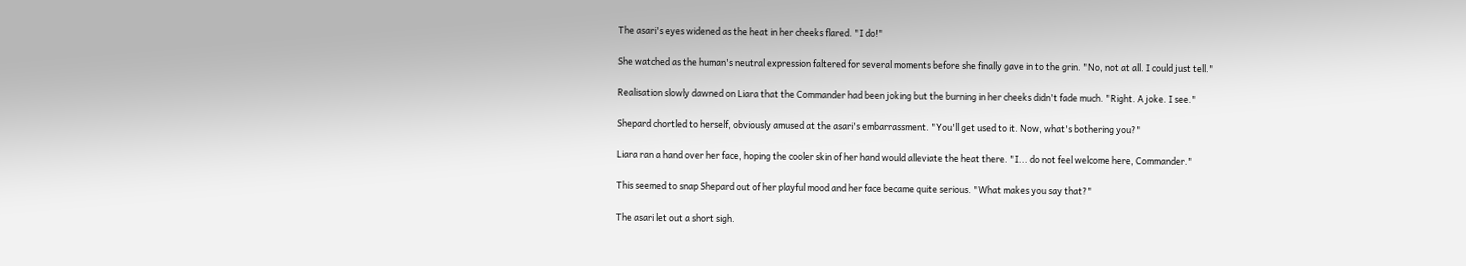The asari's eyes widened as the heat in her cheeks flared. "I do!"

She watched as the human's neutral expression faltered for several moments before she finally gave in to the grin. "No, not at all. I could just tell."

Realisation slowly dawned on Liara that the Commander had been joking but the burning in her cheeks didn't fade much. "Right. A joke. I see."

Shepard chortled to herself, obviously amused at the asari's embarrassment. "You'll get used to it. Now, what's bothering you?"

Liara ran a hand over her face, hoping the cooler skin of her hand would alleviate the heat there. "I... do not feel welcome here, Commander."

This seemed to snap Shepard out of her playful mood and her face became quite serious. "What makes you say that?"

The asari let out a short sigh.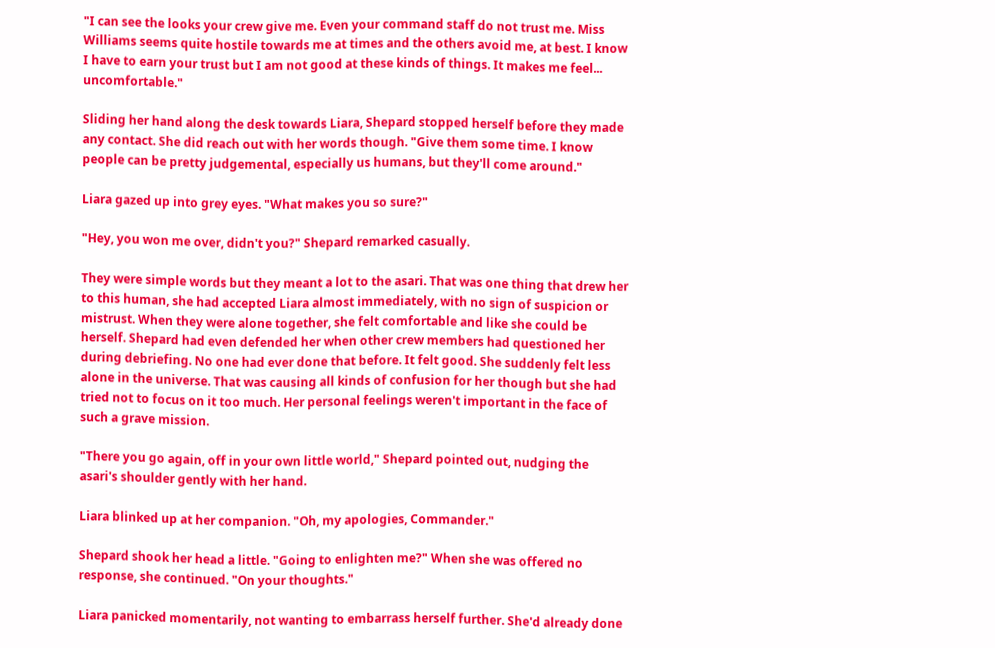"I can see the looks your crew give me. Even your command staff do not trust me. Miss Williams seems quite hostile towards me at times and the others avoid me, at best. I know I have to earn your trust but I am not good at these kinds of things. It makes me feel... uncomfortable."

Sliding her hand along the desk towards Liara, Shepard stopped herself before they made any contact. She did reach out with her words though. "Give them some time. I know people can be pretty judgemental, especially us humans, but they'll come around."

Liara gazed up into grey eyes. "What makes you so sure?"

"Hey, you won me over, didn't you?" Shepard remarked casually.

They were simple words but they meant a lot to the asari. That was one thing that drew her to this human, she had accepted Liara almost immediately, with no sign of suspicion or mistrust. When they were alone together, she felt comfortable and like she could be herself. Shepard had even defended her when other crew members had questioned her during debriefing. No one had ever done that before. It felt good. She suddenly felt less alone in the universe. That was causing all kinds of confusion for her though but she had tried not to focus on it too much. Her personal feelings weren't important in the face of such a grave mission.

"There you go again, off in your own little world," Shepard pointed out, nudging the asari's shoulder gently with her hand.

Liara blinked up at her companion. "Oh, my apologies, Commander."

Shepard shook her head a little. "Going to enlighten me?" When she was offered no response, she continued. "On your thoughts."

Liara panicked momentarily, not wanting to embarrass herself further. She'd already done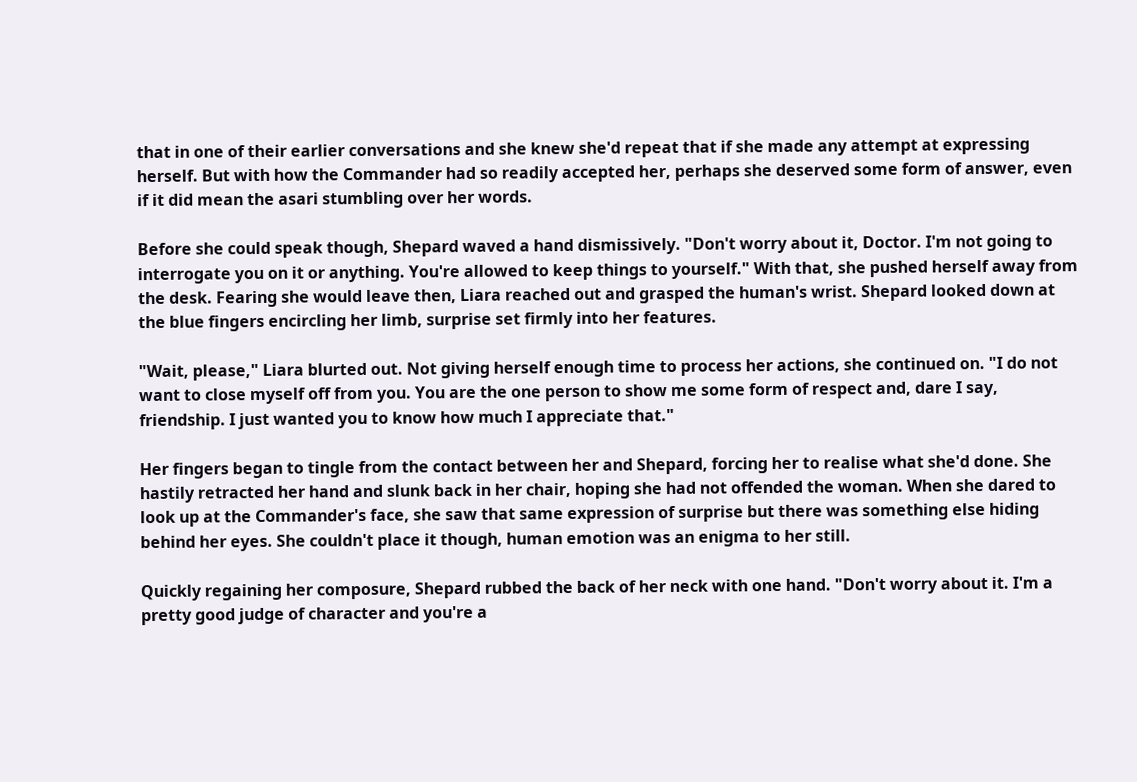that in one of their earlier conversations and she knew she'd repeat that if she made any attempt at expressing herself. But with how the Commander had so readily accepted her, perhaps she deserved some form of answer, even if it did mean the asari stumbling over her words.

Before she could speak though, Shepard waved a hand dismissively. "Don't worry about it, Doctor. I'm not going to interrogate you on it or anything. You're allowed to keep things to yourself." With that, she pushed herself away from the desk. Fearing she would leave then, Liara reached out and grasped the human's wrist. Shepard looked down at the blue fingers encircling her limb, surprise set firmly into her features.

"Wait, please," Liara blurted out. Not giving herself enough time to process her actions, she continued on. "I do not want to close myself off from you. You are the one person to show me some form of respect and, dare I say, friendship. I just wanted you to know how much I appreciate that."

Her fingers began to tingle from the contact between her and Shepard, forcing her to realise what she'd done. She hastily retracted her hand and slunk back in her chair, hoping she had not offended the woman. When she dared to look up at the Commander's face, she saw that same expression of surprise but there was something else hiding behind her eyes. She couldn't place it though, human emotion was an enigma to her still.

Quickly regaining her composure, Shepard rubbed the back of her neck with one hand. "Don't worry about it. I'm a pretty good judge of character and you're a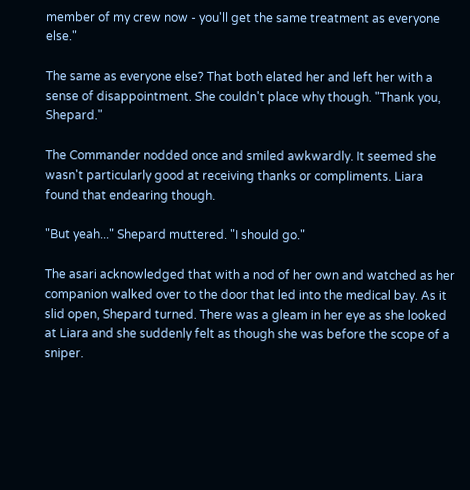member of my crew now - you'll get the same treatment as everyone else."

The same as everyone else? That both elated her and left her with a sense of disappointment. She couldn't place why though. "Thank you, Shepard."

The Commander nodded once and smiled awkwardly. It seemed she wasn't particularly good at receiving thanks or compliments. Liara found that endearing though.

"But yeah..." Shepard muttered. "I should go."

The asari acknowledged that with a nod of her own and watched as her companion walked over to the door that led into the medical bay. As it slid open, Shepard turned. There was a gleam in her eye as she looked at Liara and she suddenly felt as though she was before the scope of a sniper.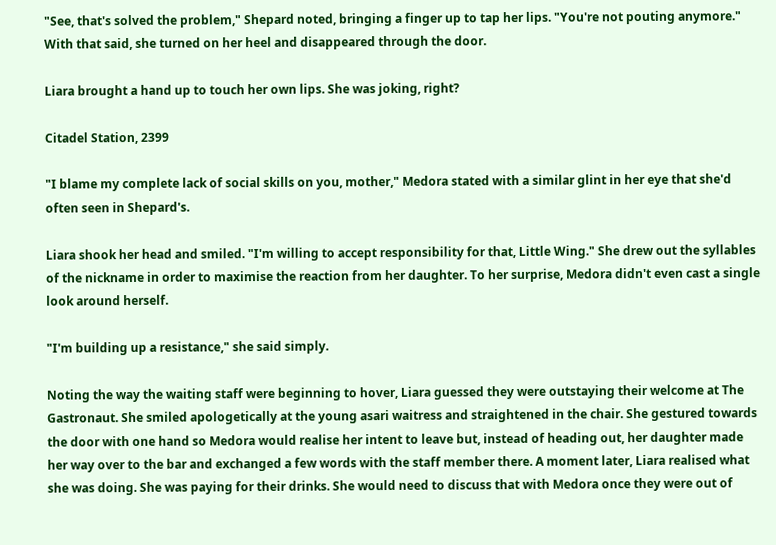"See, that's solved the problem," Shepard noted, bringing a finger up to tap her lips. "You're not pouting anymore." With that said, she turned on her heel and disappeared through the door.

Liara brought a hand up to touch her own lips. She was joking, right?

Citadel Station, 2399

"I blame my complete lack of social skills on you, mother," Medora stated with a similar glint in her eye that she'd often seen in Shepard's.

Liara shook her head and smiled. "I'm willing to accept responsibility for that, Little Wing." She drew out the syllables of the nickname in order to maximise the reaction from her daughter. To her surprise, Medora didn't even cast a single look around herself.

"I'm building up a resistance," she said simply.

Noting the way the waiting staff were beginning to hover, Liara guessed they were outstaying their welcome at The Gastronaut. She smiled apologetically at the young asari waitress and straightened in the chair. She gestured towards the door with one hand so Medora would realise her intent to leave but, instead of heading out, her daughter made her way over to the bar and exchanged a few words with the staff member there. A moment later, Liara realised what she was doing. She was paying for their drinks. She would need to discuss that with Medora once they were out of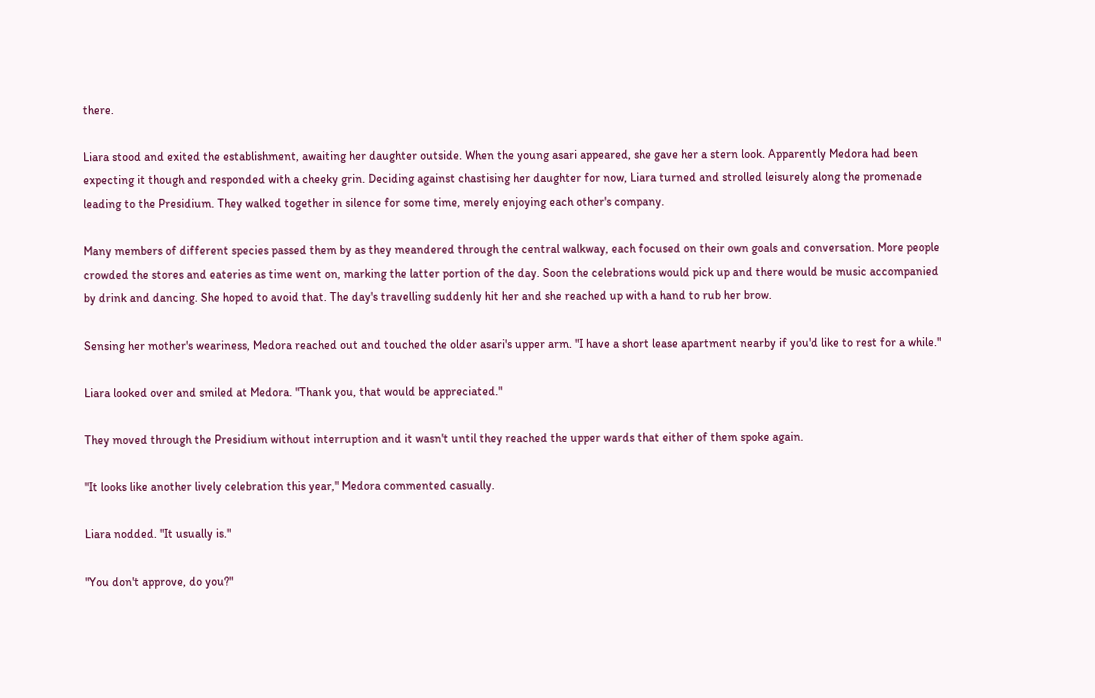there.

Liara stood and exited the establishment, awaiting her daughter outside. When the young asari appeared, she gave her a stern look. Apparently Medora had been expecting it though and responded with a cheeky grin. Deciding against chastising her daughter for now, Liara turned and strolled leisurely along the promenade leading to the Presidium. They walked together in silence for some time, merely enjoying each other's company.

Many members of different species passed them by as they meandered through the central walkway, each focused on their own goals and conversation. More people crowded the stores and eateries as time went on, marking the latter portion of the day. Soon the celebrations would pick up and there would be music accompanied by drink and dancing. She hoped to avoid that. The day's travelling suddenly hit her and she reached up with a hand to rub her brow.

Sensing her mother's weariness, Medora reached out and touched the older asari's upper arm. "I have a short lease apartment nearby if you'd like to rest for a while."

Liara looked over and smiled at Medora. "Thank you, that would be appreciated."

They moved through the Presidium without interruption and it wasn't until they reached the upper wards that either of them spoke again.

"It looks like another lively celebration this year," Medora commented casually.

Liara nodded. "It usually is."

"You don't approve, do you?"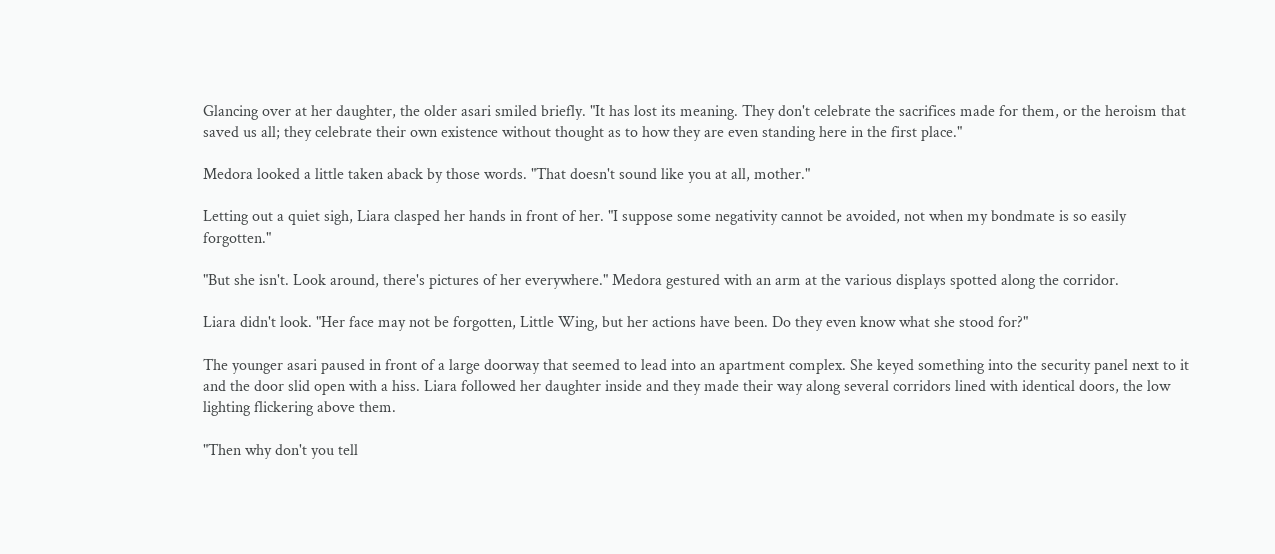Glancing over at her daughter, the older asari smiled briefly. "It has lost its meaning. They don't celebrate the sacrifices made for them, or the heroism that saved us all; they celebrate their own existence without thought as to how they are even standing here in the first place."

Medora looked a little taken aback by those words. "That doesn't sound like you at all, mother."

Letting out a quiet sigh, Liara clasped her hands in front of her. "I suppose some negativity cannot be avoided, not when my bondmate is so easily forgotten."

"But she isn't. Look around, there's pictures of her everywhere." Medora gestured with an arm at the various displays spotted along the corridor.

Liara didn't look. "Her face may not be forgotten, Little Wing, but her actions have been. Do they even know what she stood for?"

The younger asari paused in front of a large doorway that seemed to lead into an apartment complex. She keyed something into the security panel next to it and the door slid open with a hiss. Liara followed her daughter inside and they made their way along several corridors lined with identical doors, the low lighting flickering above them.

"Then why don't you tell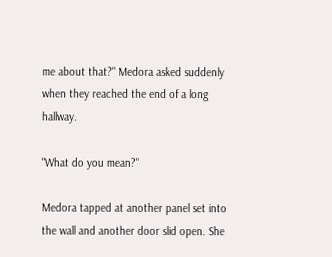me about that?" Medora asked suddenly when they reached the end of a long hallway.

"What do you mean?"

Medora tapped at another panel set into the wall and another door slid open. She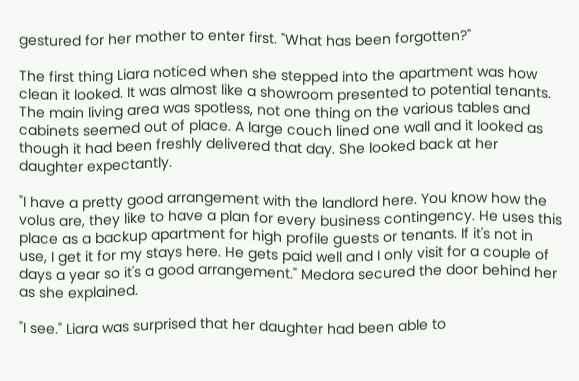gestured for her mother to enter first. "What has been forgotten?"

The first thing Liara noticed when she stepped into the apartment was how clean it looked. It was almost like a showroom presented to potential tenants. The main living area was spotless, not one thing on the various tables and cabinets seemed out of place. A large couch lined one wall and it looked as though it had been freshly delivered that day. She looked back at her daughter expectantly.

"I have a pretty good arrangement with the landlord here. You know how the volus are, they like to have a plan for every business contingency. He uses this place as a backup apartment for high profile guests or tenants. If it's not in use, I get it for my stays here. He gets paid well and I only visit for a couple of days a year so it's a good arrangement." Medora secured the door behind her as she explained.

"I see." Liara was surprised that her daughter had been able to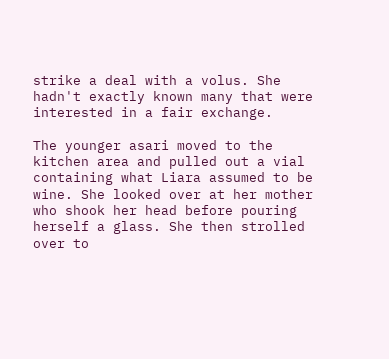strike a deal with a volus. She hadn't exactly known many that were interested in a fair exchange.

The younger asari moved to the kitchen area and pulled out a vial containing what Liara assumed to be wine. She looked over at her mother who shook her head before pouring herself a glass. She then strolled over to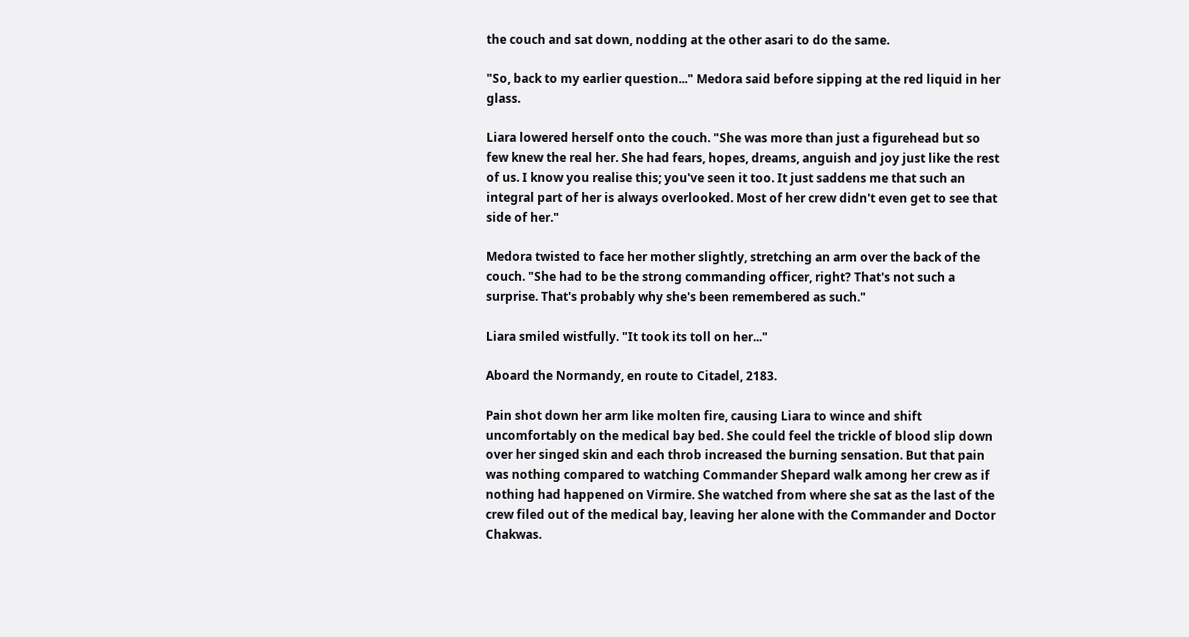the couch and sat down, nodding at the other asari to do the same.

"So, back to my earlier question..." Medora said before sipping at the red liquid in her glass.

Liara lowered herself onto the couch. "She was more than just a figurehead but so few knew the real her. She had fears, hopes, dreams, anguish and joy just like the rest of us. I know you realise this; you've seen it too. It just saddens me that such an integral part of her is always overlooked. Most of her crew didn't even get to see that side of her."

Medora twisted to face her mother slightly, stretching an arm over the back of the couch. "She had to be the strong commanding officer, right? That's not such a surprise. That's probably why she's been remembered as such."

Liara smiled wistfully. "It took its toll on her..."

Aboard the Normandy, en route to Citadel, 2183.

Pain shot down her arm like molten fire, causing Liara to wince and shift uncomfortably on the medical bay bed. She could feel the trickle of blood slip down over her singed skin and each throb increased the burning sensation. But that pain was nothing compared to watching Commander Shepard walk among her crew as if nothing had happened on Virmire. She watched from where she sat as the last of the crew filed out of the medical bay, leaving her alone with the Commander and Doctor Chakwas.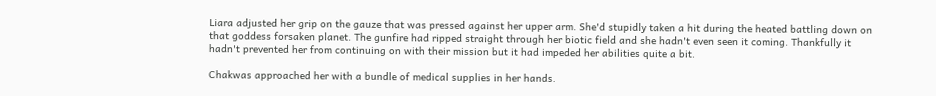Liara adjusted her grip on the gauze that was pressed against her upper arm. She'd stupidly taken a hit during the heated battling down on that goddess forsaken planet. The gunfire had ripped straight through her biotic field and she hadn't even seen it coming. Thankfully it hadn't prevented her from continuing on with their mission but it had impeded her abilities quite a bit.

Chakwas approached her with a bundle of medical supplies in her hands.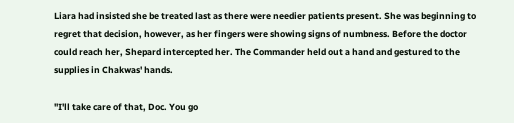Liara had insisted she be treated last as there were needier patients present. She was beginning to regret that decision, however, as her fingers were showing signs of numbness. Before the doctor could reach her, Shepard intercepted her. The Commander held out a hand and gestured to the supplies in Chakwas' hands.

"I'll take care of that, Doc. You go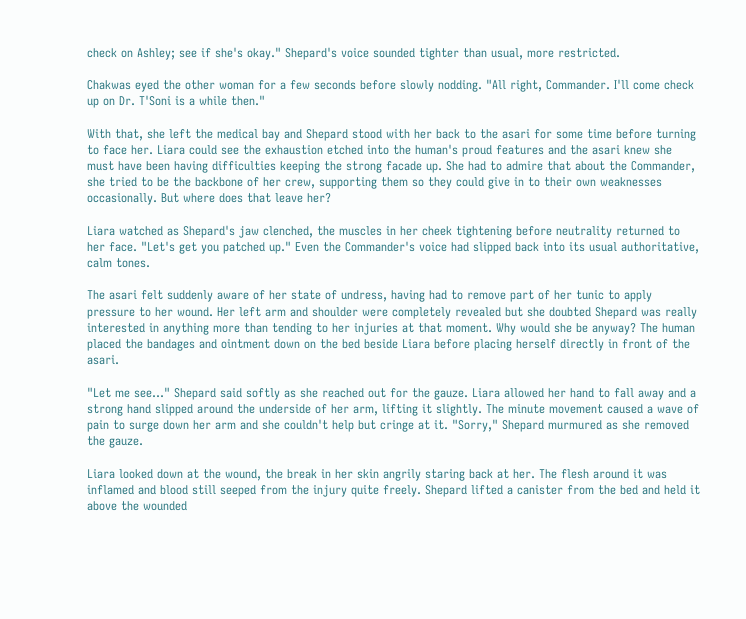check on Ashley; see if she's okay." Shepard's voice sounded tighter than usual, more restricted.

Chakwas eyed the other woman for a few seconds before slowly nodding. "All right, Commander. I'll come check up on Dr. T'Soni is a while then."

With that, she left the medical bay and Shepard stood with her back to the asari for some time before turning to face her. Liara could see the exhaustion etched into the human's proud features and the asari knew she must have been having difficulties keeping the strong facade up. She had to admire that about the Commander, she tried to be the backbone of her crew, supporting them so they could give in to their own weaknesses occasionally. But where does that leave her?

Liara watched as Shepard's jaw clenched, the muscles in her cheek tightening before neutrality returned to her face. "Let's get you patched up." Even the Commander's voice had slipped back into its usual authoritative, calm tones.

The asari felt suddenly aware of her state of undress, having had to remove part of her tunic to apply pressure to her wound. Her left arm and shoulder were completely revealed but she doubted Shepard was really interested in anything more than tending to her injuries at that moment. Why would she be anyway? The human placed the bandages and ointment down on the bed beside Liara before placing herself directly in front of the asari.

"Let me see..." Shepard said softly as she reached out for the gauze. Liara allowed her hand to fall away and a strong hand slipped around the underside of her arm, lifting it slightly. The minute movement caused a wave of pain to surge down her arm and she couldn't help but cringe at it. "Sorry," Shepard murmured as she removed the gauze.

Liara looked down at the wound, the break in her skin angrily staring back at her. The flesh around it was inflamed and blood still seeped from the injury quite freely. Shepard lifted a canister from the bed and held it above the wounded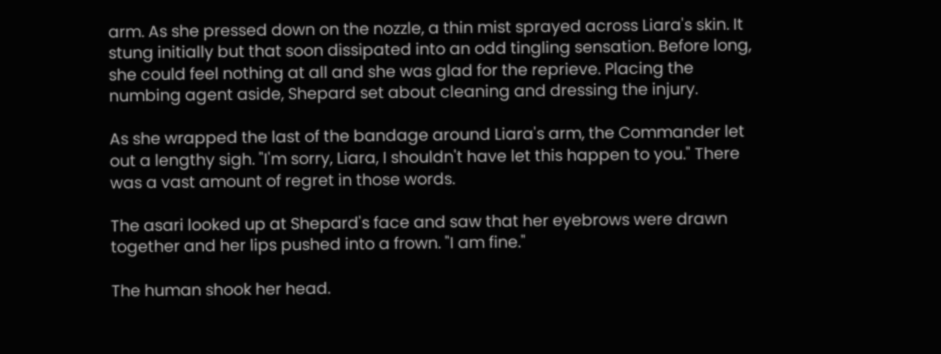arm. As she pressed down on the nozzle, a thin mist sprayed across Liara's skin. It stung initially but that soon dissipated into an odd tingling sensation. Before long, she could feel nothing at all and she was glad for the reprieve. Placing the numbing agent aside, Shepard set about cleaning and dressing the injury.

As she wrapped the last of the bandage around Liara's arm, the Commander let out a lengthy sigh. "I'm sorry, Liara, I shouldn't have let this happen to you." There was a vast amount of regret in those words.

The asari looked up at Shepard's face and saw that her eyebrows were drawn together and her lips pushed into a frown. "I am fine."

The human shook her head.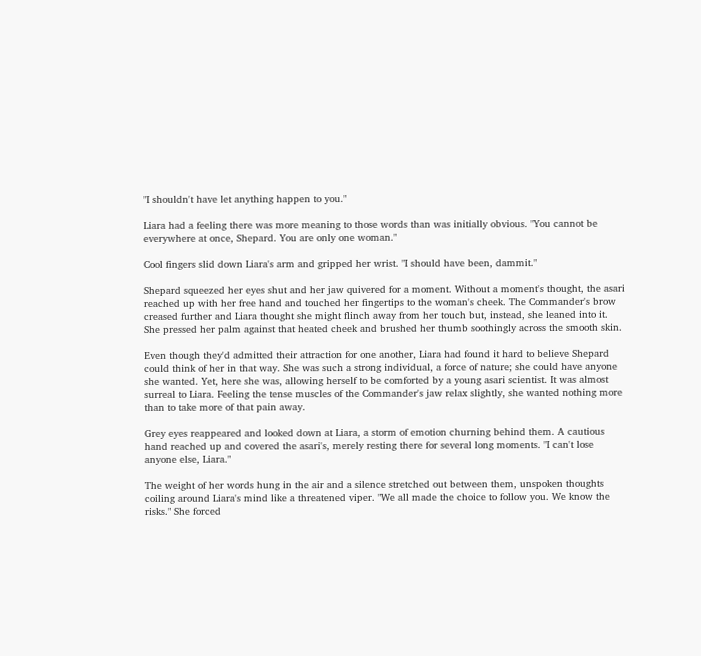"I shouldn't have let anything happen to you."

Liara had a feeling there was more meaning to those words than was initially obvious. "You cannot be everywhere at once, Shepard. You are only one woman."

Cool fingers slid down Liara's arm and gripped her wrist. "I should have been, dammit."

Shepard squeezed her eyes shut and her jaw quivered for a moment. Without a moment's thought, the asari reached up with her free hand and touched her fingertips to the woman's cheek. The Commander's brow creased further and Liara thought she might flinch away from her touch but, instead, she leaned into it. She pressed her palm against that heated cheek and brushed her thumb soothingly across the smooth skin.

Even though they'd admitted their attraction for one another, Liara had found it hard to believe Shepard could think of her in that way. She was such a strong individual, a force of nature; she could have anyone she wanted. Yet, here she was, allowing herself to be comforted by a young asari scientist. It was almost surreal to Liara. Feeling the tense muscles of the Commander's jaw relax slightly, she wanted nothing more than to take more of that pain away.

Grey eyes reappeared and looked down at Liara, a storm of emotion churning behind them. A cautious hand reached up and covered the asari's, merely resting there for several long moments. "I can't lose anyone else, Liara."

The weight of her words hung in the air and a silence stretched out between them, unspoken thoughts coiling around Liara's mind like a threatened viper. "We all made the choice to follow you. We know the risks." She forced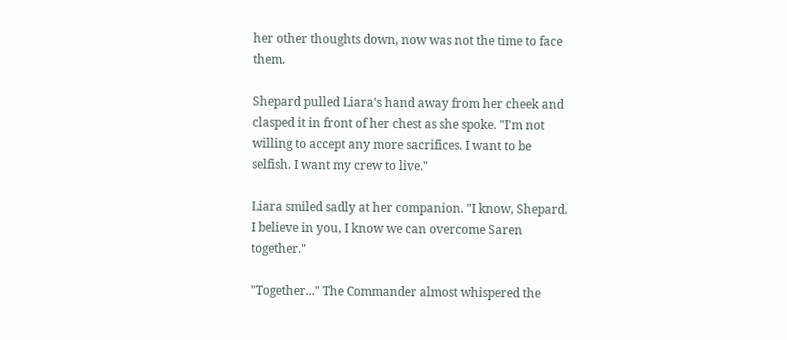her other thoughts down, now was not the time to face them.

Shepard pulled Liara's hand away from her cheek and clasped it in front of her chest as she spoke. "I'm not willing to accept any more sacrifices. I want to be selfish. I want my crew to live."

Liara smiled sadly at her companion. "I know, Shepard. I believe in you, I know we can overcome Saren together."

"Together..." The Commander almost whispered the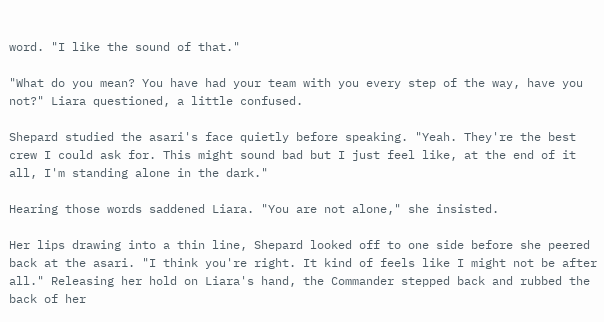word. "I like the sound of that."

"What do you mean? You have had your team with you every step of the way, have you not?" Liara questioned, a little confused.

Shepard studied the asari's face quietly before speaking. "Yeah. They're the best crew I could ask for. This might sound bad but I just feel like, at the end of it all, I'm standing alone in the dark."

Hearing those words saddened Liara. "You are not alone," she insisted.

Her lips drawing into a thin line, Shepard looked off to one side before she peered back at the asari. "I think you're right. It kind of feels like I might not be after all." Releasing her hold on Liara's hand, the Commander stepped back and rubbed the back of her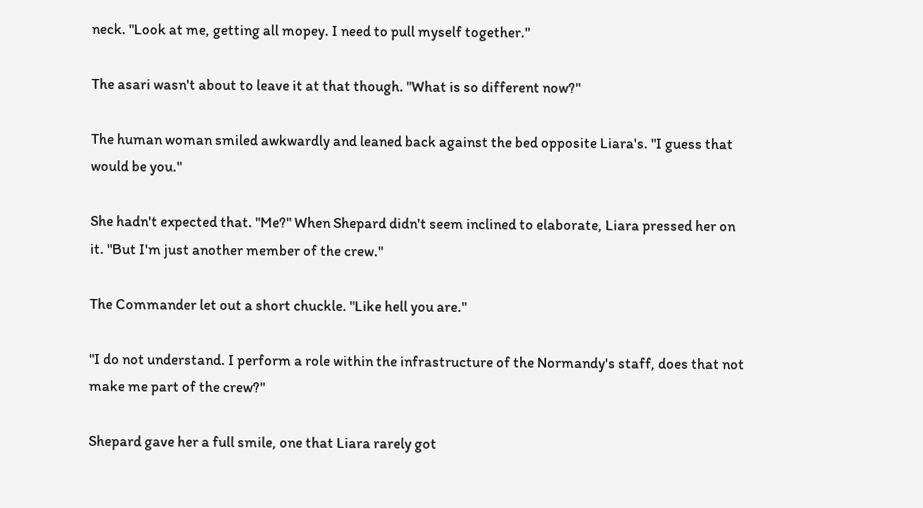neck. "Look at me, getting all mopey. I need to pull myself together."

The asari wasn't about to leave it at that though. "What is so different now?"

The human woman smiled awkwardly and leaned back against the bed opposite Liara's. "I guess that would be you."

She hadn't expected that. "Me?" When Shepard didn't seem inclined to elaborate, Liara pressed her on it. "But I'm just another member of the crew."

The Commander let out a short chuckle. "Like hell you are."

"I do not understand. I perform a role within the infrastructure of the Normandy's staff, does that not make me part of the crew?"

Shepard gave her a full smile, one that Liara rarely got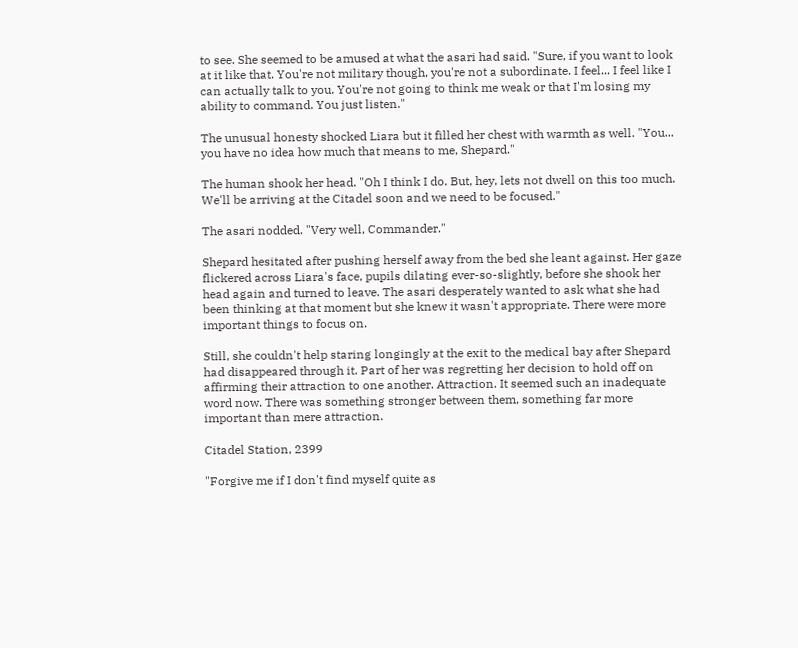to see. She seemed to be amused at what the asari had said. "Sure, if you want to look at it like that. You're not military though, you're not a subordinate. I feel... I feel like I can actually talk to you. You're not going to think me weak or that I'm losing my ability to command. You just listen."

The unusual honesty shocked Liara but it filled her chest with warmth as well. "You... you have no idea how much that means to me, Shepard."

The human shook her head. "Oh I think I do. But, hey, lets not dwell on this too much. We'll be arriving at the Citadel soon and we need to be focused."

The asari nodded. "Very well, Commander."

Shepard hesitated after pushing herself away from the bed she leant against. Her gaze flickered across Liara's face, pupils dilating ever-so-slightly, before she shook her head again and turned to leave. The asari desperately wanted to ask what she had been thinking at that moment but she knew it wasn't appropriate. There were more important things to focus on.

Still, she couldn't help staring longingly at the exit to the medical bay after Shepard had disappeared through it. Part of her was regretting her decision to hold off on affirming their attraction to one another. Attraction. It seemed such an inadequate word now. There was something stronger between them, something far more important than mere attraction.

Citadel Station, 2399

"Forgive me if I don't find myself quite as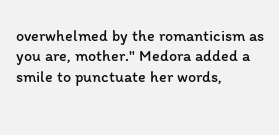overwhelmed by the romanticism as you are, mother." Medora added a smile to punctuate her words,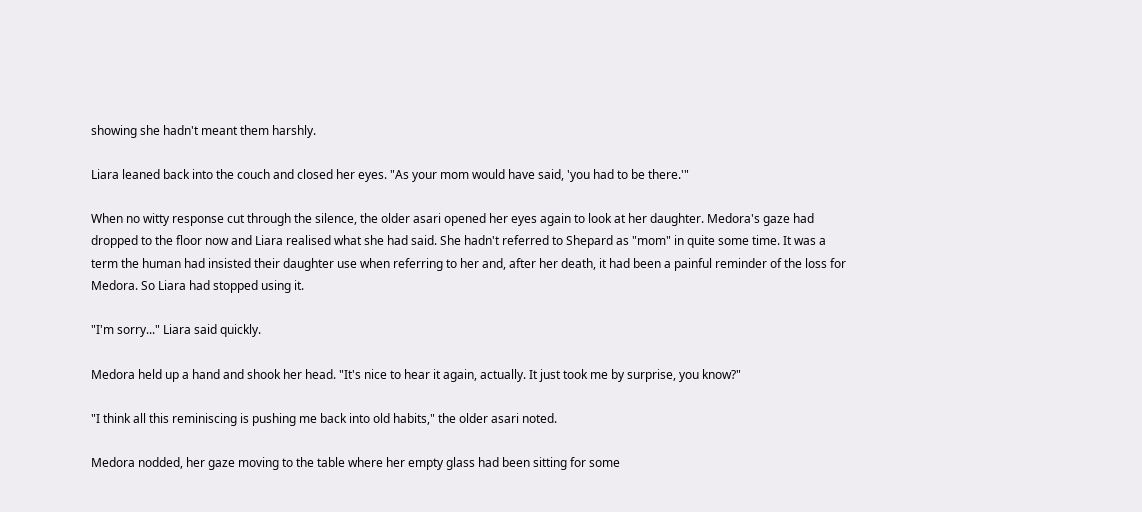showing she hadn't meant them harshly.

Liara leaned back into the couch and closed her eyes. "As your mom would have said, 'you had to be there.'"

When no witty response cut through the silence, the older asari opened her eyes again to look at her daughter. Medora's gaze had dropped to the floor now and Liara realised what she had said. She hadn't referred to Shepard as "mom" in quite some time. It was a term the human had insisted their daughter use when referring to her and, after her death, it had been a painful reminder of the loss for Medora. So Liara had stopped using it.

"I'm sorry..." Liara said quickly.

Medora held up a hand and shook her head. "It's nice to hear it again, actually. It just took me by surprise, you know?"

"I think all this reminiscing is pushing me back into old habits," the older asari noted.

Medora nodded, her gaze moving to the table where her empty glass had been sitting for some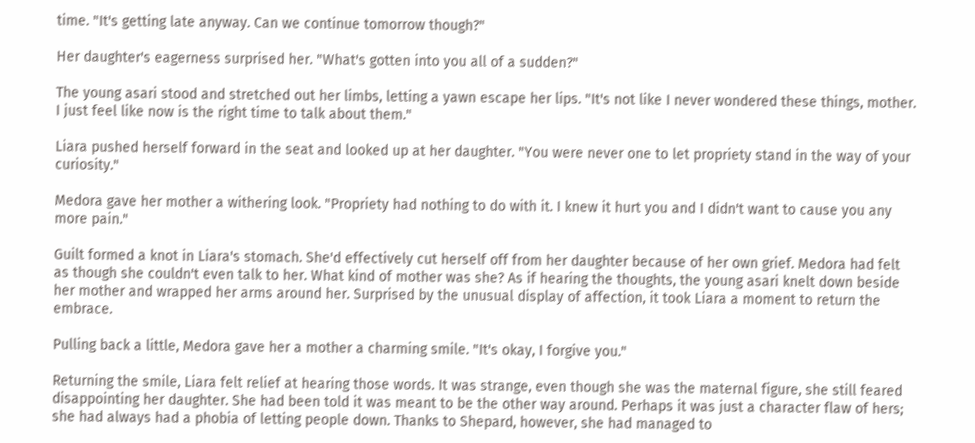time. "It's getting late anyway. Can we continue tomorrow though?"

Her daughter's eagerness surprised her. "What's gotten into you all of a sudden?"

The young asari stood and stretched out her limbs, letting a yawn escape her lips. "It's not like I never wondered these things, mother. I just feel like now is the right time to talk about them."

Liara pushed herself forward in the seat and looked up at her daughter. "You were never one to let propriety stand in the way of your curiosity."

Medora gave her mother a withering look. "Propriety had nothing to do with it. I knew it hurt you and I didn't want to cause you any more pain."

Guilt formed a knot in Liara's stomach. She'd effectively cut herself off from her daughter because of her own grief. Medora had felt as though she couldn't even talk to her. What kind of mother was she? As if hearing the thoughts, the young asari knelt down beside her mother and wrapped her arms around her. Surprised by the unusual display of affection, it took Liara a moment to return the embrace.

Pulling back a little, Medora gave her a mother a charming smile. "It's okay, I forgive you."

Returning the smile, Liara felt relief at hearing those words. It was strange, even though she was the maternal figure, she still feared disappointing her daughter. She had been told it was meant to be the other way around. Perhaps it was just a character flaw of hers; she had always had a phobia of letting people down. Thanks to Shepard, however, she had managed to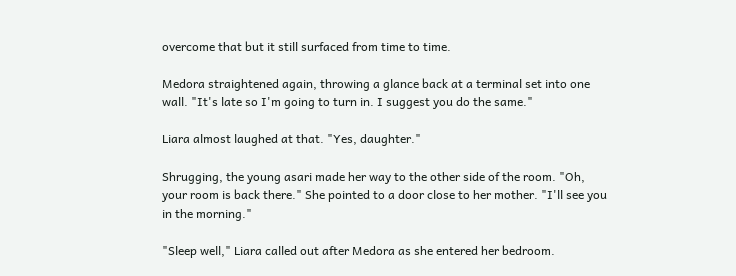overcome that but it still surfaced from time to time.

Medora straightened again, throwing a glance back at a terminal set into one wall. "It's late so I'm going to turn in. I suggest you do the same."

Liara almost laughed at that. "Yes, daughter."

Shrugging, the young asari made her way to the other side of the room. "Oh, your room is back there." She pointed to a door close to her mother. "I'll see you in the morning."

"Sleep well," Liara called out after Medora as she entered her bedroom.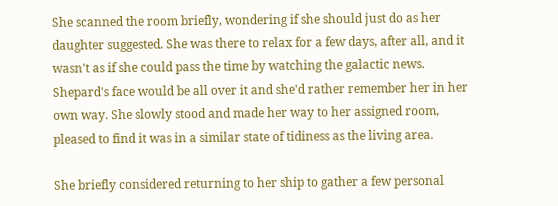She scanned the room briefly, wondering if she should just do as her daughter suggested. She was there to relax for a few days, after all, and it wasn't as if she could pass the time by watching the galactic news. Shepard's face would be all over it and she'd rather remember her in her own way. She slowly stood and made her way to her assigned room, pleased to find it was in a similar state of tidiness as the living area.

She briefly considered returning to her ship to gather a few personal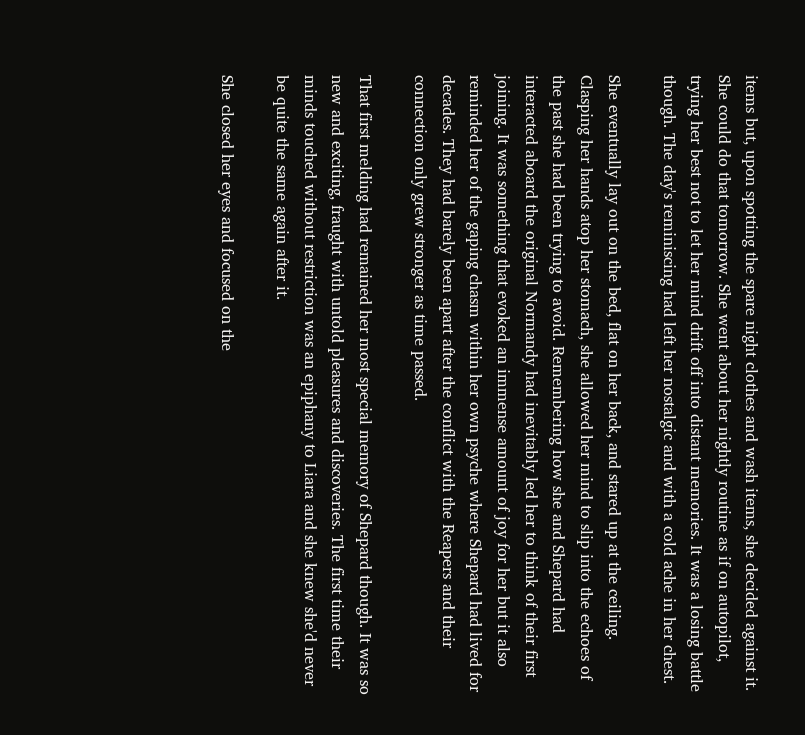items but, upon spotting the spare night clothes and wash items, she decided against it. She could do that tomorrow. She went about her nightly routine as if on autopilot, trying her best not to let her mind drift off into distant memories. It was a losing battle though. The day's reminiscing had left her nostalgic and with a cold ache in her chest.

She eventually lay out on the bed, flat on her back, and stared up at the ceiling. Clasping her hands atop her stomach, she allowed her mind to slip into the echoes of the past she had been trying to avoid. Remembering how she and Shepard had interacted aboard the original Normandy had inevitably led her to think of their first joining. It was something that evoked an immense amount of joy for her but it also reminded her of the gaping chasm within her own psyche where Shepard had lived for decades. They had barely been apart after the conflict with the Reapers and their connection only grew stronger as time passed.

That first melding had remained her most special memory of Shepard though. It was so new and exciting, fraught with untold pleasures and discoveries. The first time their minds touched without restriction was an epiphany to Liara and she knew she'd never be quite the same again after it.

She closed her eyes and focused on the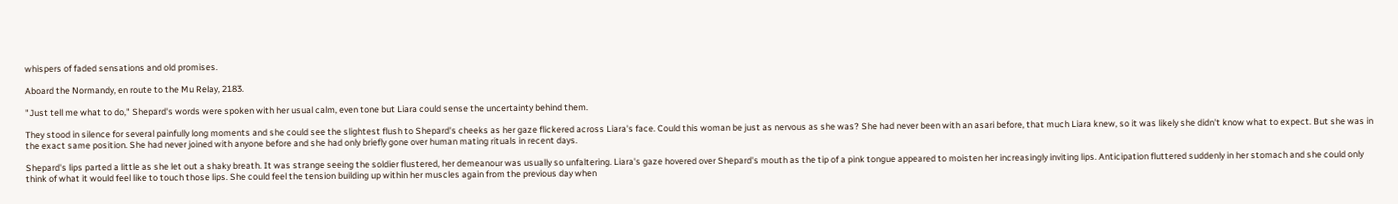whispers of faded sensations and old promises.

Aboard the Normandy, en route to the Mu Relay, 2183.

"Just tell me what to do," Shepard's words were spoken with her usual calm, even tone but Liara could sense the uncertainty behind them.

They stood in silence for several painfully long moments and she could see the slightest flush to Shepard's cheeks as her gaze flickered across Liara's face. Could this woman be just as nervous as she was? She had never been with an asari before, that much Liara knew, so it was likely she didn't know what to expect. But she was in the exact same position. She had never joined with anyone before and she had only briefly gone over human mating rituals in recent days.

Shepard's lips parted a little as she let out a shaky breath. It was strange seeing the soldier flustered, her demeanour was usually so unfaltering. Liara's gaze hovered over Shepard's mouth as the tip of a pink tongue appeared to moisten her increasingly inviting lips. Anticipation fluttered suddenly in her stomach and she could only think of what it would feel like to touch those lips. She could feel the tension building up within her muscles again from the previous day when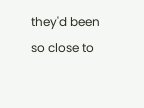they'd been so close to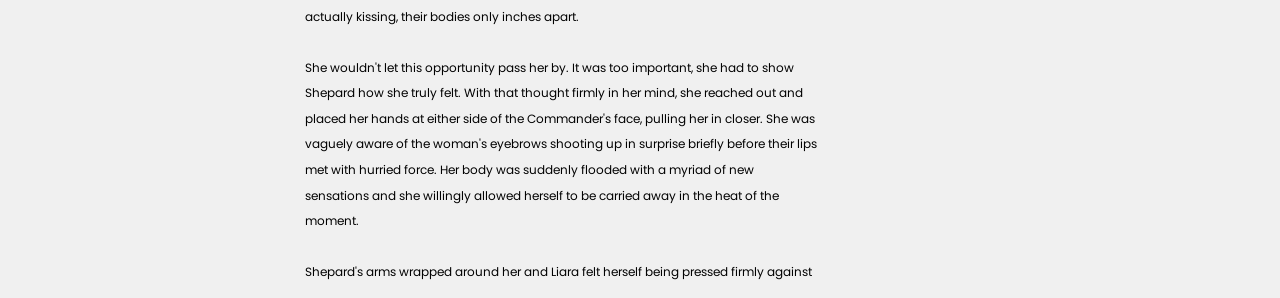actually kissing, their bodies only inches apart.

She wouldn't let this opportunity pass her by. It was too important, she had to show Shepard how she truly felt. With that thought firmly in her mind, she reached out and placed her hands at either side of the Commander's face, pulling her in closer. She was vaguely aware of the woman's eyebrows shooting up in surprise briefly before their lips met with hurried force. Her body was suddenly flooded with a myriad of new sensations and she willingly allowed herself to be carried away in the heat of the moment.

Shepard's arms wrapped around her and Liara felt herself being pressed firmly against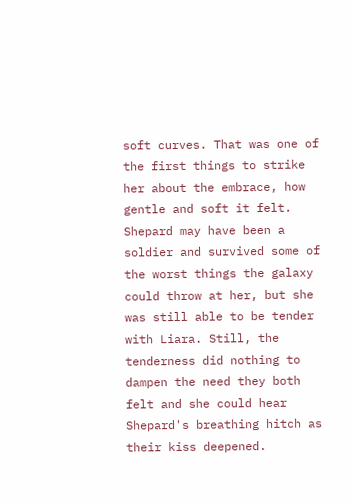soft curves. That was one of the first things to strike her about the embrace, how gentle and soft it felt. Shepard may have been a soldier and survived some of the worst things the galaxy could throw at her, but she was still able to be tender with Liara. Still, the tenderness did nothing to dampen the need they both felt and she could hear Shepard's breathing hitch as their kiss deepened.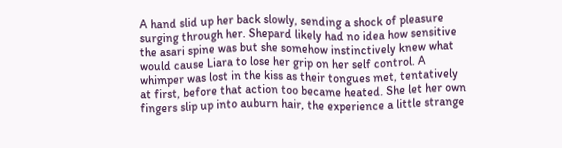A hand slid up her back slowly, sending a shock of pleasure surging through her. Shepard likely had no idea how sensitive the asari spine was but she somehow instinctively knew what would cause Liara to lose her grip on her self control. A whimper was lost in the kiss as their tongues met, tentatively at first, before that action too became heated. She let her own fingers slip up into auburn hair, the experience a little strange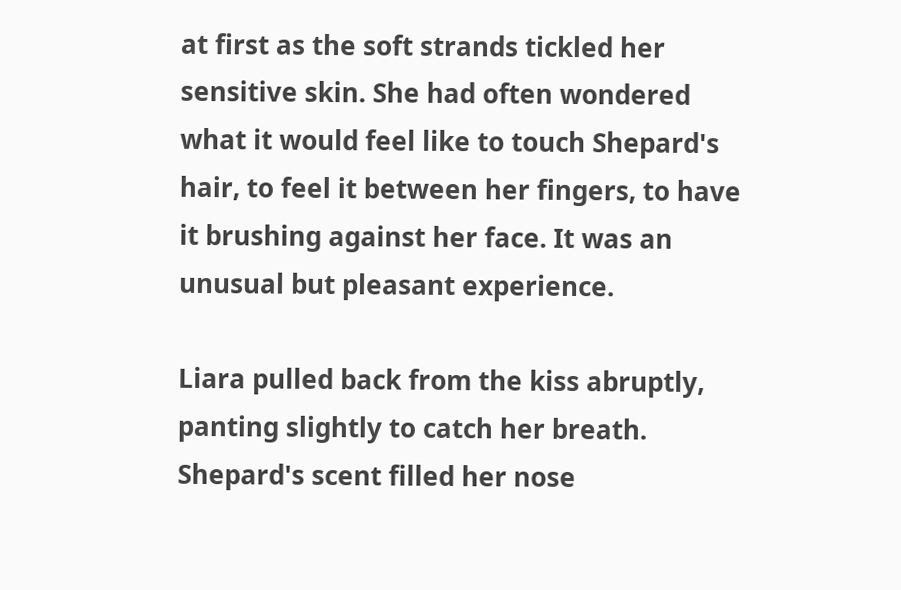at first as the soft strands tickled her sensitive skin. She had often wondered what it would feel like to touch Shepard's hair, to feel it between her fingers, to have it brushing against her face. It was an unusual but pleasant experience.

Liara pulled back from the kiss abruptly, panting slightly to catch her breath. Shepard's scent filled her nose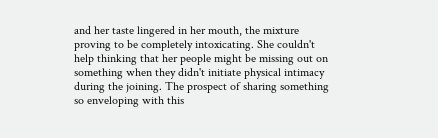and her taste lingered in her mouth, the mixture proving to be completely intoxicating. She couldn't help thinking that her people might be missing out on something when they didn't initiate physical intimacy during the joining. The prospect of sharing something so enveloping with this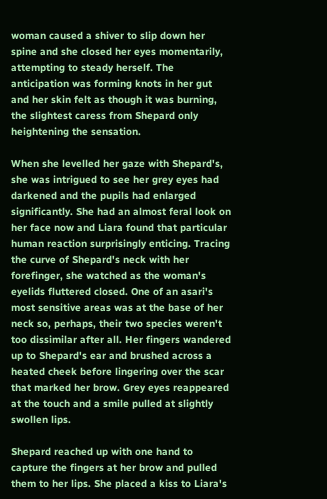woman caused a shiver to slip down her spine and she closed her eyes momentarily, attempting to steady herself. The anticipation was forming knots in her gut and her skin felt as though it was burning, the slightest caress from Shepard only heightening the sensation.

When she levelled her gaze with Shepard's, she was intrigued to see her grey eyes had darkened and the pupils had enlarged significantly. She had an almost feral look on her face now and Liara found that particular human reaction surprisingly enticing. Tracing the curve of Shepard's neck with her forefinger, she watched as the woman's eyelids fluttered closed. One of an asari's most sensitive areas was at the base of her neck so, perhaps, their two species weren't too dissimilar after all. Her fingers wandered up to Shepard's ear and brushed across a heated cheek before lingering over the scar that marked her brow. Grey eyes reappeared at the touch and a smile pulled at slightly swollen lips.

Shepard reached up with one hand to capture the fingers at her brow and pulled them to her lips. She placed a kiss to Liara's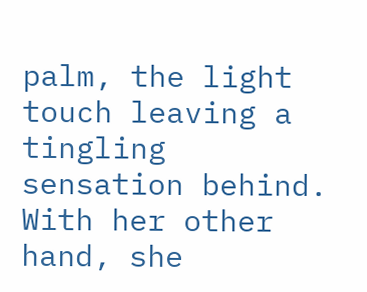palm, the light touch leaving a tingling sensation behind. With her other hand, she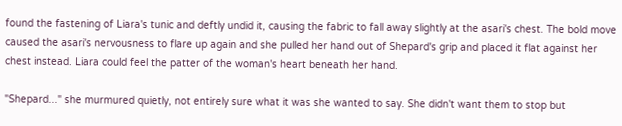found the fastening of Liara's tunic and deftly undid it, causing the fabric to fall away slightly at the asari's chest. The bold move caused the asari's nervousness to flare up again and she pulled her hand out of Shepard's grip and placed it flat against her chest instead. Liara could feel the patter of the woman's heart beneath her hand.

"Shepard..." she murmured quietly, not entirely sure what it was she wanted to say. She didn't want them to stop but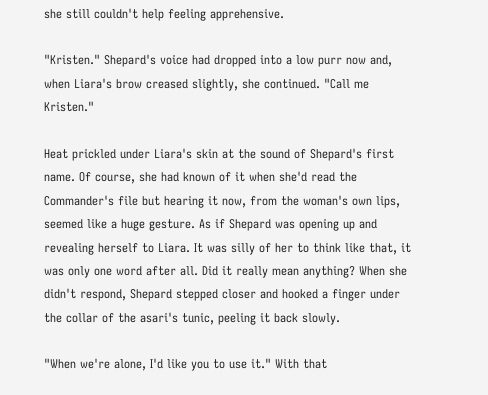she still couldn't help feeling apprehensive.

"Kristen." Shepard's voice had dropped into a low purr now and, when Liara's brow creased slightly, she continued. "Call me Kristen."

Heat prickled under Liara's skin at the sound of Shepard's first name. Of course, she had known of it when she'd read the Commander's file but hearing it now, from the woman's own lips, seemed like a huge gesture. As if Shepard was opening up and revealing herself to Liara. It was silly of her to think like that, it was only one word after all. Did it really mean anything? When she didn't respond, Shepard stepped closer and hooked a finger under the collar of the asari's tunic, peeling it back slowly.

"When we're alone, I'd like you to use it." With that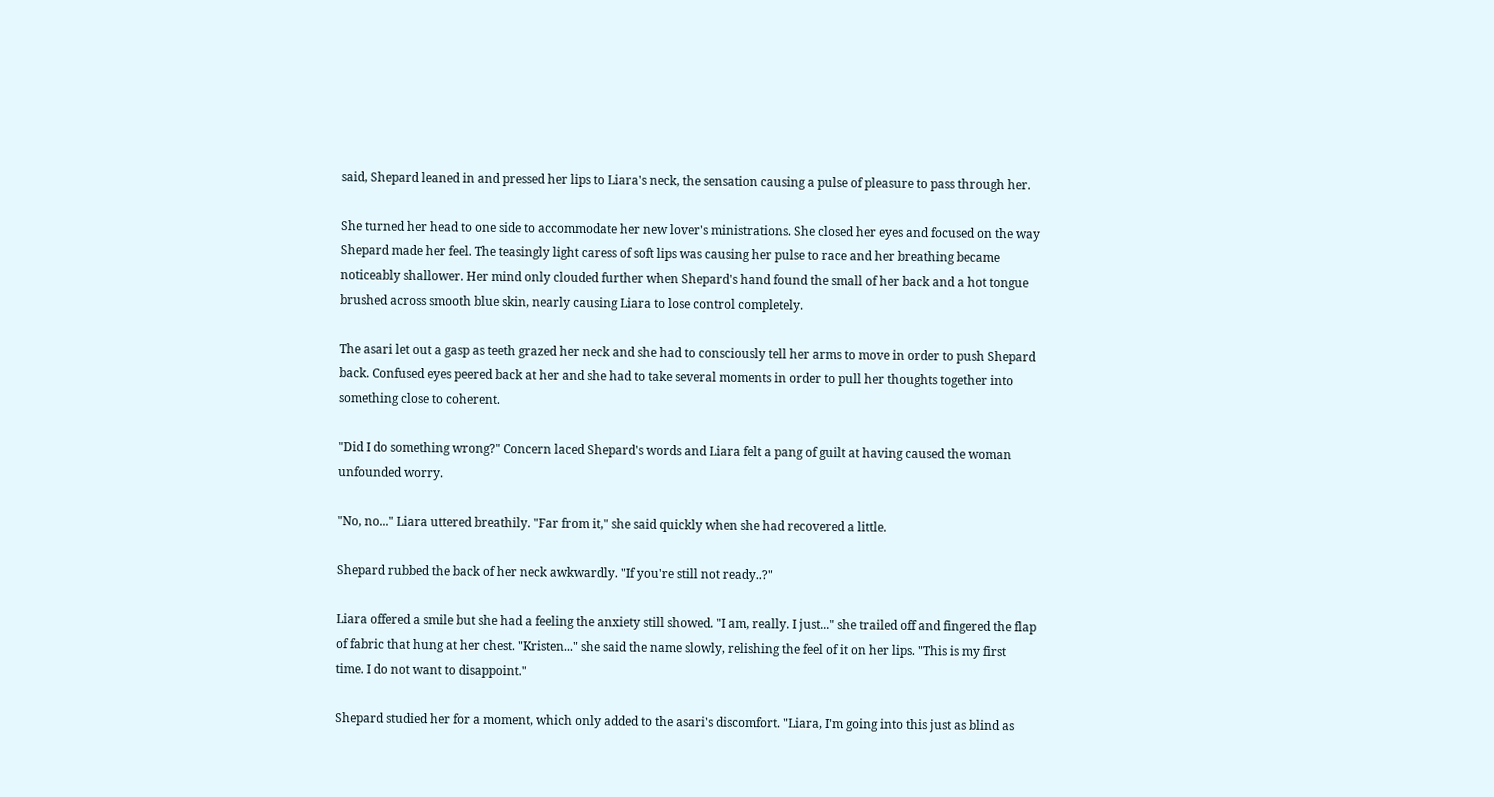said, Shepard leaned in and pressed her lips to Liara's neck, the sensation causing a pulse of pleasure to pass through her.

She turned her head to one side to accommodate her new lover's ministrations. She closed her eyes and focused on the way Shepard made her feel. The teasingly light caress of soft lips was causing her pulse to race and her breathing became noticeably shallower. Her mind only clouded further when Shepard's hand found the small of her back and a hot tongue brushed across smooth blue skin, nearly causing Liara to lose control completely.

The asari let out a gasp as teeth grazed her neck and she had to consciously tell her arms to move in order to push Shepard back. Confused eyes peered back at her and she had to take several moments in order to pull her thoughts together into something close to coherent.

"Did I do something wrong?" Concern laced Shepard's words and Liara felt a pang of guilt at having caused the woman unfounded worry.

"No, no..." Liara uttered breathily. "Far from it," she said quickly when she had recovered a little.

Shepard rubbed the back of her neck awkwardly. "If you're still not ready..?"

Liara offered a smile but she had a feeling the anxiety still showed. "I am, really. I just..." she trailed off and fingered the flap of fabric that hung at her chest. "Kristen..." she said the name slowly, relishing the feel of it on her lips. "This is my first time. I do not want to disappoint."

Shepard studied her for a moment, which only added to the asari's discomfort. "Liara, I'm going into this just as blind as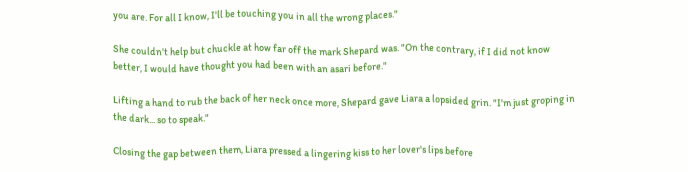you are. For all I know, I'll be touching you in all the wrong places."

She couldn't help but chuckle at how far off the mark Shepard was. "On the contrary, if I did not know better, I would have thought you had been with an asari before."

Lifting a hand to rub the back of her neck once more, Shepard gave Liara a lopsided grin. "I'm just groping in the dark... so to speak."

Closing the gap between them, Liara pressed a lingering kiss to her lover's lips before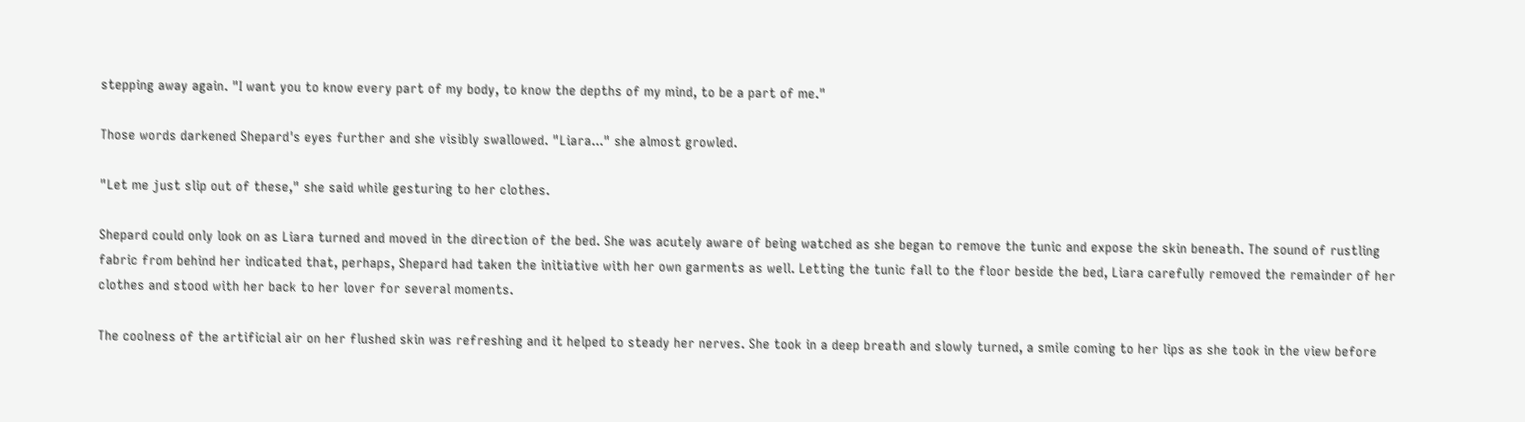stepping away again. "I want you to know every part of my body, to know the depths of my mind, to be a part of me."

Those words darkened Shepard's eyes further and she visibly swallowed. "Liara..." she almost growled.

"Let me just slip out of these," she said while gesturing to her clothes.

Shepard could only look on as Liara turned and moved in the direction of the bed. She was acutely aware of being watched as she began to remove the tunic and expose the skin beneath. The sound of rustling fabric from behind her indicated that, perhaps, Shepard had taken the initiative with her own garments as well. Letting the tunic fall to the floor beside the bed, Liara carefully removed the remainder of her clothes and stood with her back to her lover for several moments.

The coolness of the artificial air on her flushed skin was refreshing and it helped to steady her nerves. She took in a deep breath and slowly turned, a smile coming to her lips as she took in the view before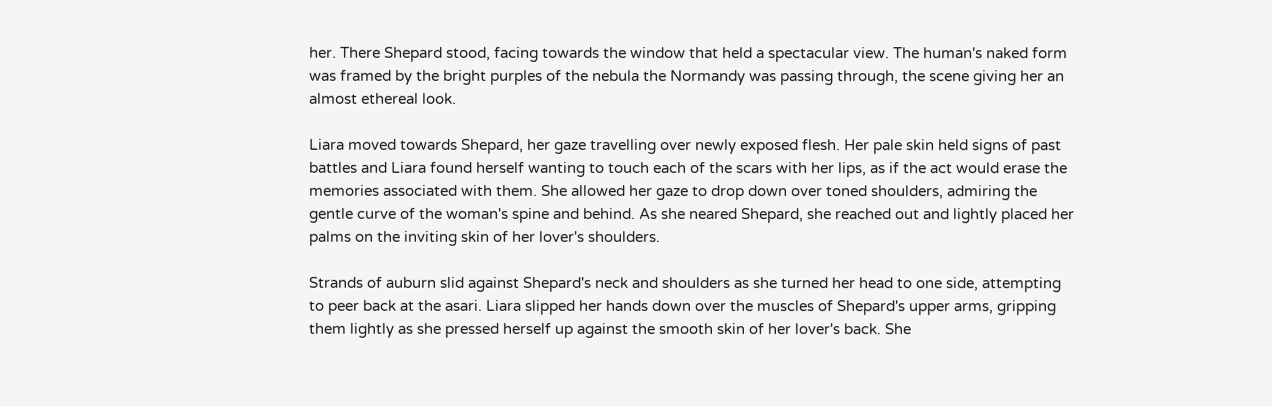her. There Shepard stood, facing towards the window that held a spectacular view. The human's naked form was framed by the bright purples of the nebula the Normandy was passing through, the scene giving her an almost ethereal look.

Liara moved towards Shepard, her gaze travelling over newly exposed flesh. Her pale skin held signs of past battles and Liara found herself wanting to touch each of the scars with her lips, as if the act would erase the memories associated with them. She allowed her gaze to drop down over toned shoulders, admiring the gentle curve of the woman's spine and behind. As she neared Shepard, she reached out and lightly placed her palms on the inviting skin of her lover's shoulders.

Strands of auburn slid against Shepard's neck and shoulders as she turned her head to one side, attempting to peer back at the asari. Liara slipped her hands down over the muscles of Shepard's upper arms, gripping them lightly as she pressed herself up against the smooth skin of her lover's back. She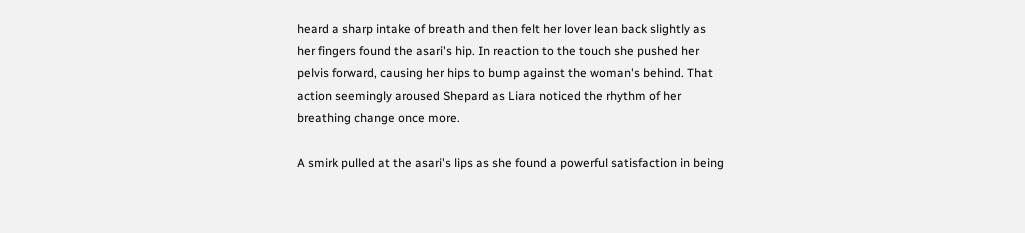heard a sharp intake of breath and then felt her lover lean back slightly as her fingers found the asari's hip. In reaction to the touch she pushed her pelvis forward, causing her hips to bump against the woman's behind. That action seemingly aroused Shepard as Liara noticed the rhythm of her breathing change once more.

A smirk pulled at the asari's lips as she found a powerful satisfaction in being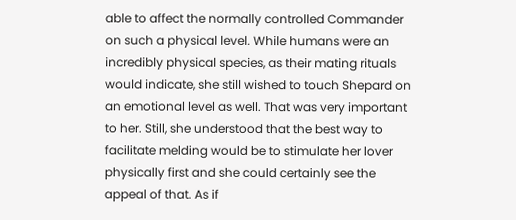able to affect the normally controlled Commander on such a physical level. While humans were an incredibly physical species, as their mating rituals would indicate, she still wished to touch Shepard on an emotional level as well. That was very important to her. Still, she understood that the best way to facilitate melding would be to stimulate her lover physically first and she could certainly see the appeal of that. As if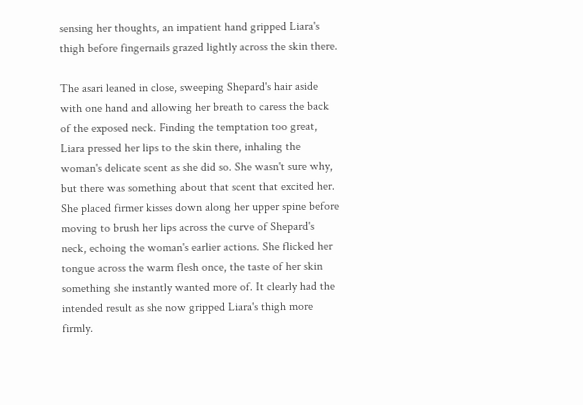sensing her thoughts, an impatient hand gripped Liara's thigh before fingernails grazed lightly across the skin there.

The asari leaned in close, sweeping Shepard's hair aside with one hand and allowing her breath to caress the back of the exposed neck. Finding the temptation too great, Liara pressed her lips to the skin there, inhaling the woman's delicate scent as she did so. She wasn't sure why, but there was something about that scent that excited her. She placed firmer kisses down along her upper spine before moving to brush her lips across the curve of Shepard's neck, echoing the woman's earlier actions. She flicked her tongue across the warm flesh once, the taste of her skin something she instantly wanted more of. It clearly had the intended result as she now gripped Liara's thigh more firmly.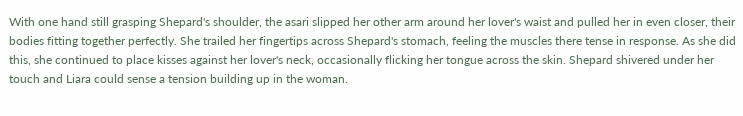With one hand still grasping Shepard's shoulder, the asari slipped her other arm around her lover's waist and pulled her in even closer, their bodies fitting together perfectly. She trailed her fingertips across Shepard's stomach, feeling the muscles there tense in response. As she did this, she continued to place kisses against her lover's neck, occasionally flicking her tongue across the skin. Shepard shivered under her touch and Liara could sense a tension building up in the woman.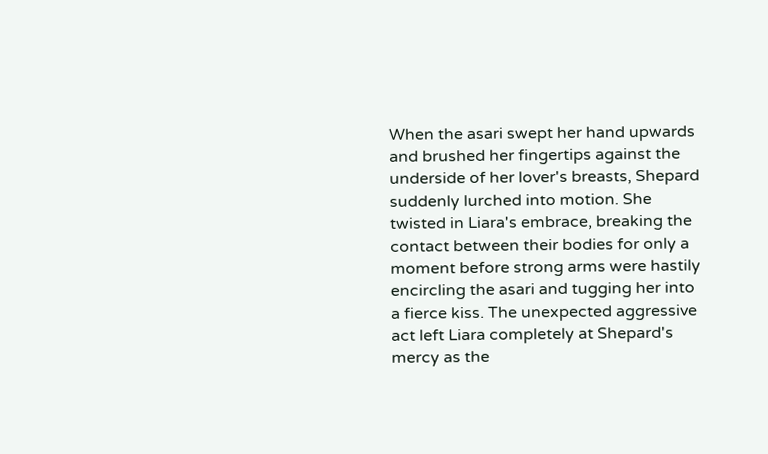When the asari swept her hand upwards and brushed her fingertips against the underside of her lover's breasts, Shepard suddenly lurched into motion. She twisted in Liara's embrace, breaking the contact between their bodies for only a moment before strong arms were hastily encircling the asari and tugging her into a fierce kiss. The unexpected aggressive act left Liara completely at Shepard's mercy as the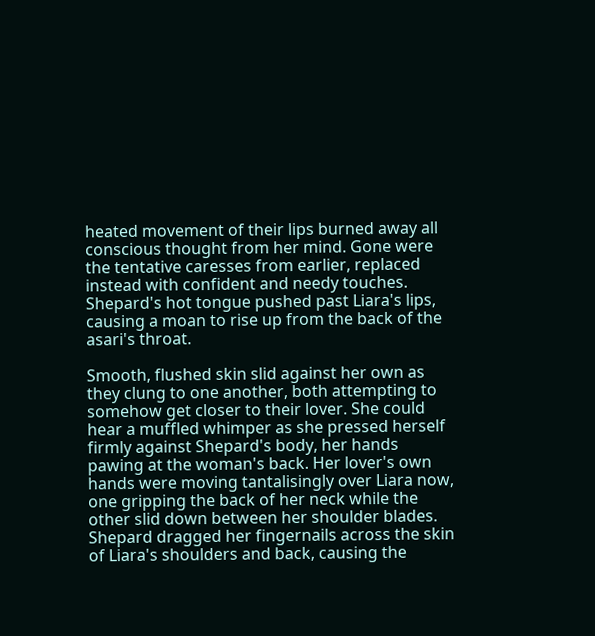heated movement of their lips burned away all conscious thought from her mind. Gone were the tentative caresses from earlier, replaced instead with confident and needy touches. Shepard's hot tongue pushed past Liara's lips, causing a moan to rise up from the back of the asari's throat.

Smooth, flushed skin slid against her own as they clung to one another, both attempting to somehow get closer to their lover. She could hear a muffled whimper as she pressed herself firmly against Shepard's body, her hands pawing at the woman's back. Her lover's own hands were moving tantalisingly over Liara now, one gripping the back of her neck while the other slid down between her shoulder blades. Shepard dragged her fingernails across the skin of Liara's shoulders and back, causing the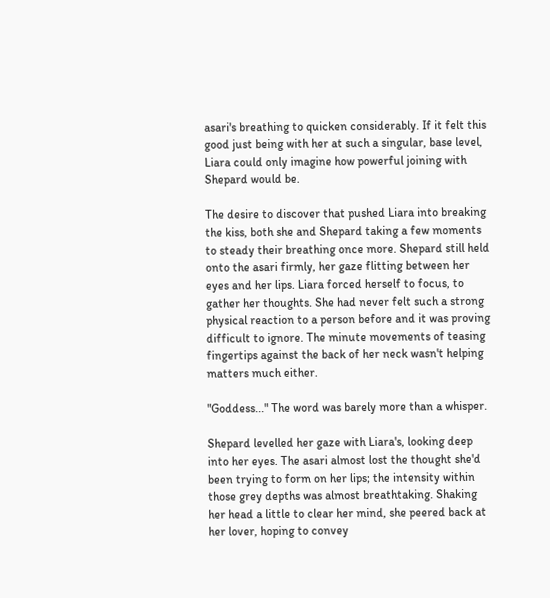asari's breathing to quicken considerably. If it felt this good just being with her at such a singular, base level, Liara could only imagine how powerful joining with Shepard would be.

The desire to discover that pushed Liara into breaking the kiss, both she and Shepard taking a few moments to steady their breathing once more. Shepard still held onto the asari firmly, her gaze flitting between her eyes and her lips. Liara forced herself to focus, to gather her thoughts. She had never felt such a strong physical reaction to a person before and it was proving difficult to ignore. The minute movements of teasing fingertips against the back of her neck wasn't helping matters much either.

"Goddess..." The word was barely more than a whisper.

Shepard levelled her gaze with Liara's, looking deep into her eyes. The asari almost lost the thought she'd been trying to form on her lips; the intensity within those grey depths was almost breathtaking. Shaking her head a little to clear her mind, she peered back at her lover, hoping to convey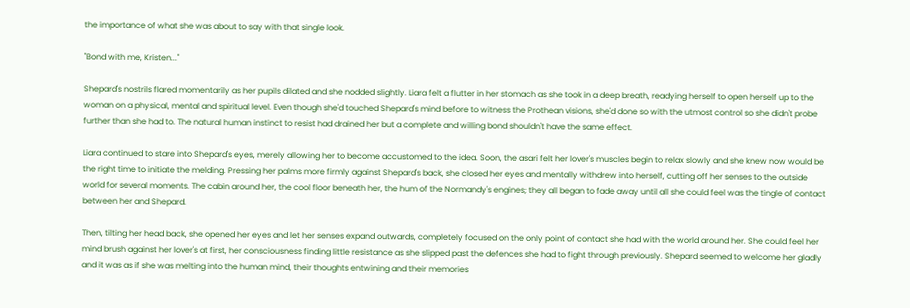the importance of what she was about to say with that single look.

"Bond with me, Kristen..."

Shepard's nostrils flared momentarily as her pupils dilated and she nodded slightly. Liara felt a flutter in her stomach as she took in a deep breath, readying herself to open herself up to the woman on a physical, mental and spiritual level. Even though she'd touched Shepard's mind before to witness the Prothean visions, she'd done so with the utmost control so she didn't probe further than she had to. The natural human instinct to resist had drained her but a complete and willing bond shouldn't have the same effect.

Liara continued to stare into Shepard's eyes, merely allowing her to become accustomed to the idea. Soon, the asari felt her lover's muscles begin to relax slowly and she knew now would be the right time to initiate the melding. Pressing her palms more firmly against Shepard's back, she closed her eyes and mentally withdrew into herself, cutting off her senses to the outside world for several moments. The cabin around her, the cool floor beneath her, the hum of the Normandy's engines; they all began to fade away until all she could feel was the tingle of contact between her and Shepard.

Then, tilting her head back, she opened her eyes and let her senses expand outwards, completely focused on the only point of contact she had with the world around her. She could feel her mind brush against her lover's at first, her consciousness finding little resistance as she slipped past the defences she had to fight through previously. Shepard seemed to welcome her gladly and it was as if she was melting into the human mind, their thoughts entwining and their memories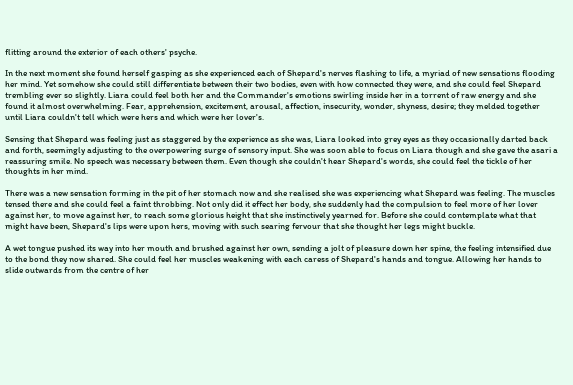flitting around the exterior of each others' psyche.

In the next moment she found herself gasping as she experienced each of Shepard's nerves flashing to life, a myriad of new sensations flooding her mind. Yet somehow she could still differentiate between their two bodies, even with how connected they were, and she could feel Shepard trembling ever so slightly. Liara could feel both her and the Commander's emotions swirling inside her in a torrent of raw energy and she found it almost overwhelming. Fear, apprehension, excitement, arousal, affection, insecurity, wonder, shyness, desire; they melded together until Liara couldn't tell which were hers and which were her lover's.

Sensing that Shepard was feeling just as staggered by the experience as she was, Liara looked into grey eyes as they occasionally darted back and forth, seemingly adjusting to the overpowering surge of sensory input. She was soon able to focus on Liara though and she gave the asari a reassuring smile. No speech was necessary between them. Even though she couldn't hear Shepard's words, she could feel the tickle of her thoughts in her mind.

There was a new sensation forming in the pit of her stomach now and she realised she was experiencing what Shepard was feeling. The muscles tensed there and she could feel a faint throbbing. Not only did it effect her body, she suddenly had the compulsion to feel more of her lover against her, to move against her, to reach some glorious height that she instinctively yearned for. Before she could contemplate what that might have been, Shepard's lips were upon hers, moving with such searing fervour that she thought her legs might buckle.

A wet tongue pushed its way into her mouth and brushed against her own, sending a jolt of pleasure down her spine, the feeling intensified due to the bond they now shared. She could feel her muscles weakening with each caress of Shepard's hands and tongue. Allowing her hands to slide outwards from the centre of her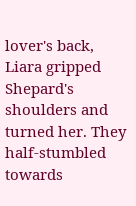lover's back, Liara gripped Shepard's shoulders and turned her. They half-stumbled towards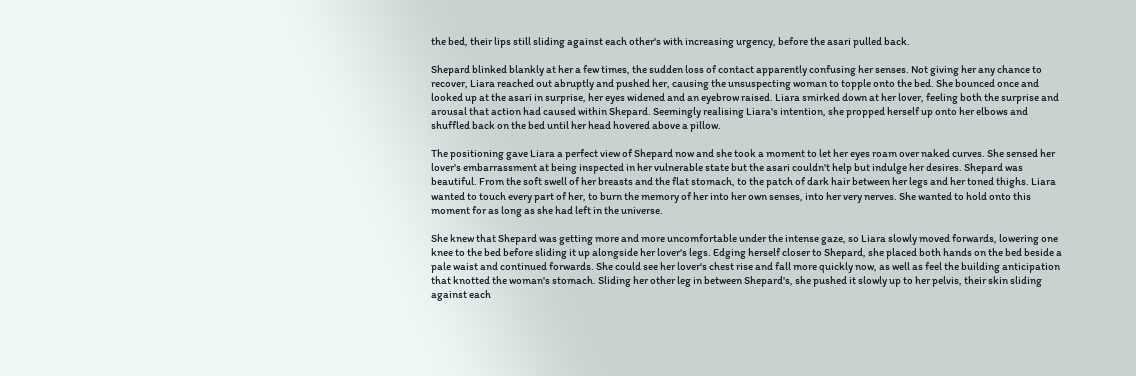the bed, their lips still sliding against each other's with increasing urgency, before the asari pulled back.

Shepard blinked blankly at her a few times, the sudden loss of contact apparently confusing her senses. Not giving her any chance to recover, Liara reached out abruptly and pushed her, causing the unsuspecting woman to topple onto the bed. She bounced once and looked up at the asari in surprise, her eyes widened and an eyebrow raised. Liara smirked down at her lover, feeling both the surprise and arousal that action had caused within Shepard. Seemingly realising Liara's intention, she propped herself up onto her elbows and shuffled back on the bed until her head hovered above a pillow.

The positioning gave Liara a perfect view of Shepard now and she took a moment to let her eyes roam over naked curves. She sensed her lover's embarrassment at being inspected in her vulnerable state but the asari couldn't help but indulge her desires. Shepard was beautiful. From the soft swell of her breasts and the flat stomach, to the patch of dark hair between her legs and her toned thighs. Liara wanted to touch every part of her, to burn the memory of her into her own senses, into her very nerves. She wanted to hold onto this moment for as long as she had left in the universe.

She knew that Shepard was getting more and more uncomfortable under the intense gaze, so Liara slowly moved forwards, lowering one knee to the bed before sliding it up alongside her lover's legs. Edging herself closer to Shepard, she placed both hands on the bed beside a pale waist and continued forwards. She could see her lover's chest rise and fall more quickly now, as well as feel the building anticipation that knotted the woman's stomach. Sliding her other leg in between Shepard's, she pushed it slowly up to her pelvis, their skin sliding against each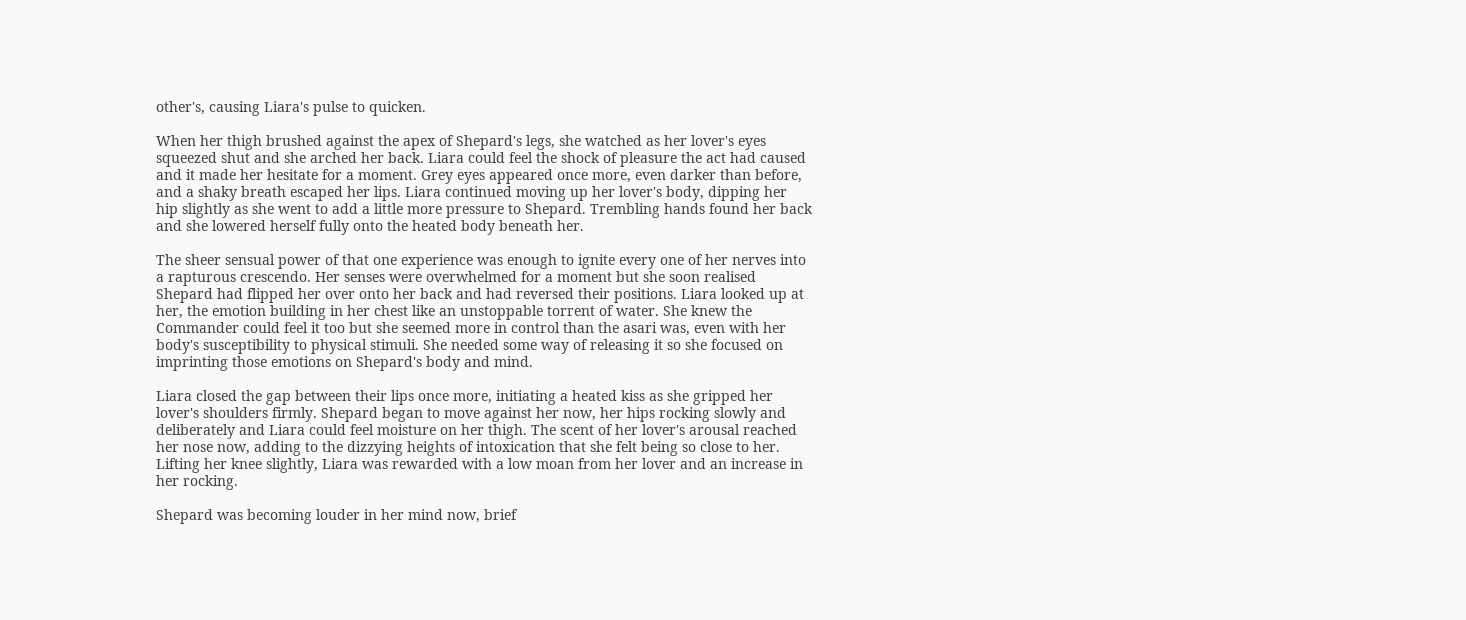other's, causing Liara's pulse to quicken.

When her thigh brushed against the apex of Shepard's legs, she watched as her lover's eyes squeezed shut and she arched her back. Liara could feel the shock of pleasure the act had caused and it made her hesitate for a moment. Grey eyes appeared once more, even darker than before, and a shaky breath escaped her lips. Liara continued moving up her lover's body, dipping her hip slightly as she went to add a little more pressure to Shepard. Trembling hands found her back and she lowered herself fully onto the heated body beneath her.

The sheer sensual power of that one experience was enough to ignite every one of her nerves into a rapturous crescendo. Her senses were overwhelmed for a moment but she soon realised Shepard had flipped her over onto her back and had reversed their positions. Liara looked up at her, the emotion building in her chest like an unstoppable torrent of water. She knew the Commander could feel it too but she seemed more in control than the asari was, even with her body's susceptibility to physical stimuli. She needed some way of releasing it so she focused on imprinting those emotions on Shepard's body and mind.

Liara closed the gap between their lips once more, initiating a heated kiss as she gripped her lover's shoulders firmly. Shepard began to move against her now, her hips rocking slowly and deliberately and Liara could feel moisture on her thigh. The scent of her lover's arousal reached her nose now, adding to the dizzying heights of intoxication that she felt being so close to her. Lifting her knee slightly, Liara was rewarded with a low moan from her lover and an increase in her rocking.

Shepard was becoming louder in her mind now, brief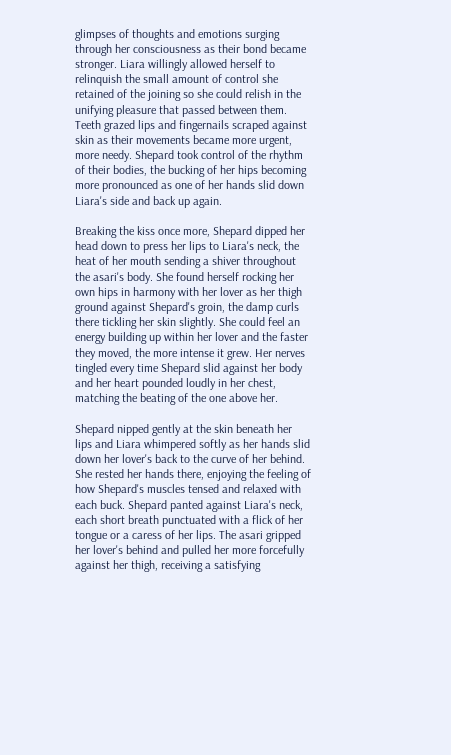glimpses of thoughts and emotions surging through her consciousness as their bond became stronger. Liara willingly allowed herself to relinquish the small amount of control she retained of the joining so she could relish in the unifying pleasure that passed between them. Teeth grazed lips and fingernails scraped against skin as their movements became more urgent, more needy. Shepard took control of the rhythm of their bodies, the bucking of her hips becoming more pronounced as one of her hands slid down Liara's side and back up again.

Breaking the kiss once more, Shepard dipped her head down to press her lips to Liara's neck, the heat of her mouth sending a shiver throughout the asari's body. She found herself rocking her own hips in harmony with her lover as her thigh ground against Shepard's groin, the damp curls there tickling her skin slightly. She could feel an energy building up within her lover and the faster they moved, the more intense it grew. Her nerves tingled every time Shepard slid against her body and her heart pounded loudly in her chest, matching the beating of the one above her.

Shepard nipped gently at the skin beneath her lips and Liara whimpered softly as her hands slid down her lover's back to the curve of her behind. She rested her hands there, enjoying the feeling of how Shepard's muscles tensed and relaxed with each buck. Shepard panted against Liara's neck, each short breath punctuated with a flick of her tongue or a caress of her lips. The asari gripped her lover's behind and pulled her more forcefully against her thigh, receiving a satisfying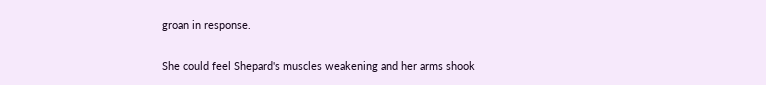groan in response.

She could feel Shepard's muscles weakening and her arms shook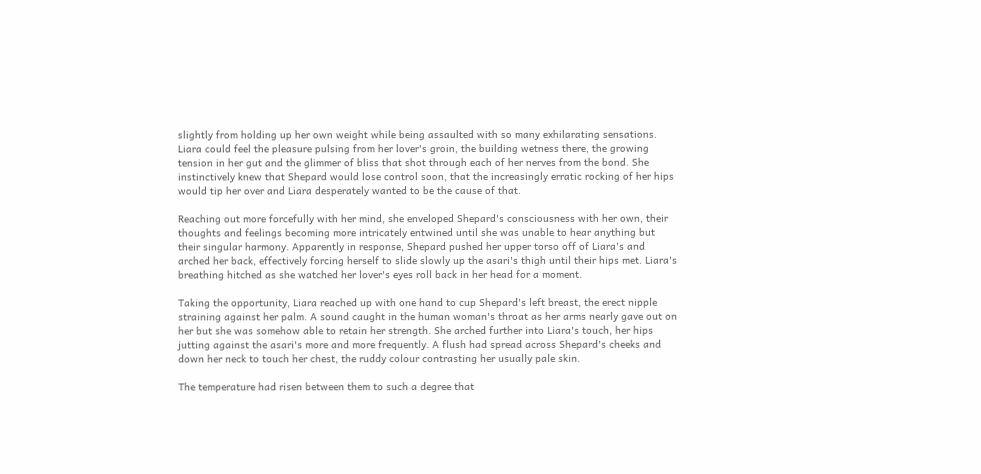slightly from holding up her own weight while being assaulted with so many exhilarating sensations. Liara could feel the pleasure pulsing from her lover's groin, the building wetness there, the growing tension in her gut and the glimmer of bliss that shot through each of her nerves from the bond. She instinctively knew that Shepard would lose control soon, that the increasingly erratic rocking of her hips would tip her over and Liara desperately wanted to be the cause of that.

Reaching out more forcefully with her mind, she enveloped Shepard's consciousness with her own, their thoughts and feelings becoming more intricately entwined until she was unable to hear anything but their singular harmony. Apparently in response, Shepard pushed her upper torso off of Liara's and arched her back, effectively forcing herself to slide slowly up the asari's thigh until their hips met. Liara's breathing hitched as she watched her lover's eyes roll back in her head for a moment.

Taking the opportunity, Liara reached up with one hand to cup Shepard's left breast, the erect nipple straining against her palm. A sound caught in the human woman's throat as her arms nearly gave out on her but she was somehow able to retain her strength. She arched further into Liara's touch, her hips jutting against the asari's more and more frequently. A flush had spread across Shepard's cheeks and down her neck to touch her chest, the ruddy colour contrasting her usually pale skin.

The temperature had risen between them to such a degree that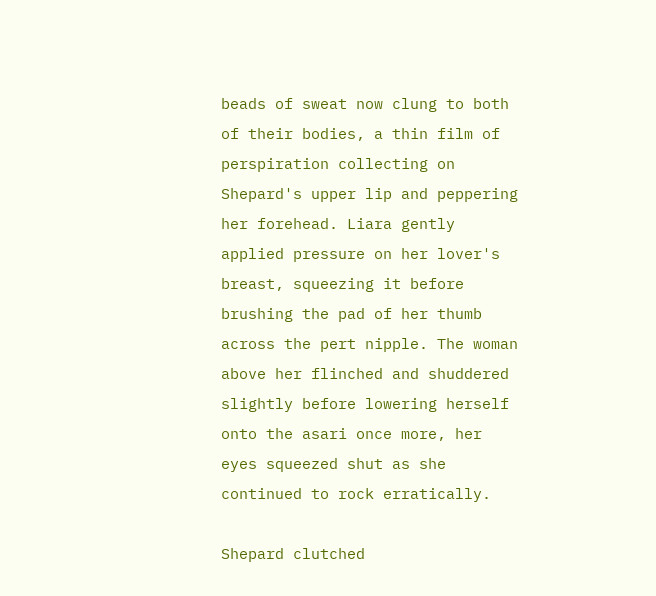beads of sweat now clung to both of their bodies, a thin film of perspiration collecting on Shepard's upper lip and peppering her forehead. Liara gently applied pressure on her lover's breast, squeezing it before brushing the pad of her thumb across the pert nipple. The woman above her flinched and shuddered slightly before lowering herself onto the asari once more, her eyes squeezed shut as she continued to rock erratically.

Shepard clutched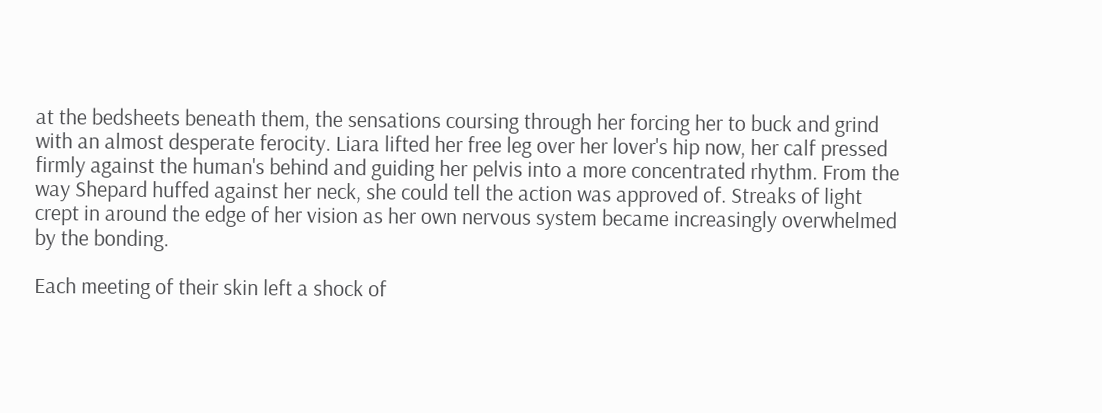at the bedsheets beneath them, the sensations coursing through her forcing her to buck and grind with an almost desperate ferocity. Liara lifted her free leg over her lover's hip now, her calf pressed firmly against the human's behind and guiding her pelvis into a more concentrated rhythm. From the way Shepard huffed against her neck, she could tell the action was approved of. Streaks of light crept in around the edge of her vision as her own nervous system became increasingly overwhelmed by the bonding.

Each meeting of their skin left a shock of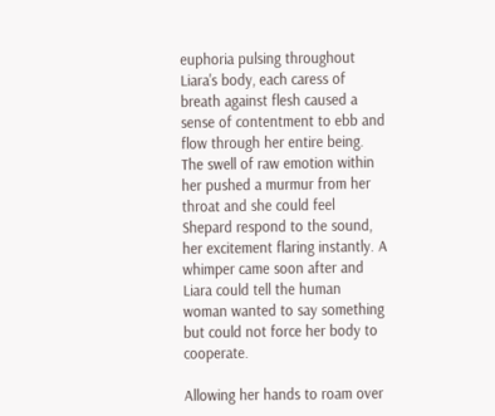euphoria pulsing throughout Liara's body, each caress of breath against flesh caused a sense of contentment to ebb and flow through her entire being. The swell of raw emotion within her pushed a murmur from her throat and she could feel Shepard respond to the sound, her excitement flaring instantly. A whimper came soon after and Liara could tell the human woman wanted to say something but could not force her body to cooperate.

Allowing her hands to roam over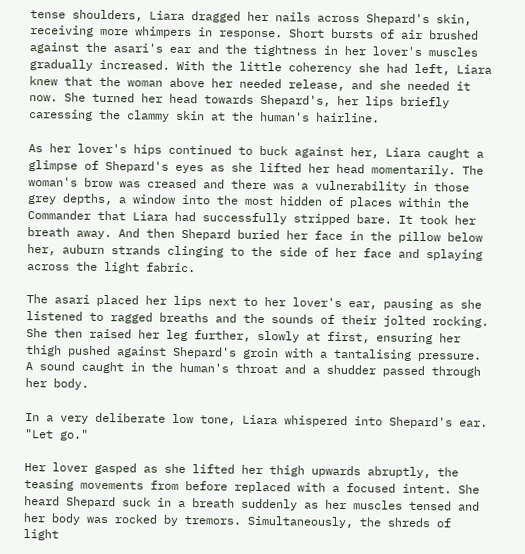tense shoulders, Liara dragged her nails across Shepard's skin, receiving more whimpers in response. Short bursts of air brushed against the asari's ear and the tightness in her lover's muscles gradually increased. With the little coherency she had left, Liara knew that the woman above her needed release, and she needed it now. She turned her head towards Shepard's, her lips briefly caressing the clammy skin at the human's hairline.

As her lover's hips continued to buck against her, Liara caught a glimpse of Shepard's eyes as she lifted her head momentarily. The woman's brow was creased and there was a vulnerability in those grey depths, a window into the most hidden of places within the Commander that Liara had successfully stripped bare. It took her breath away. And then Shepard buried her face in the pillow below her, auburn strands clinging to the side of her face and splaying across the light fabric.

The asari placed her lips next to her lover's ear, pausing as she listened to ragged breaths and the sounds of their jolted rocking. She then raised her leg further, slowly at first, ensuring her thigh pushed against Shepard's groin with a tantalising pressure. A sound caught in the human's throat and a shudder passed through her body.

In a very deliberate low tone, Liara whispered into Shepard's ear. "Let go."

Her lover gasped as she lifted her thigh upwards abruptly, the teasing movements from before replaced with a focused intent. She heard Shepard suck in a breath suddenly as her muscles tensed and her body was rocked by tremors. Simultaneously, the shreds of light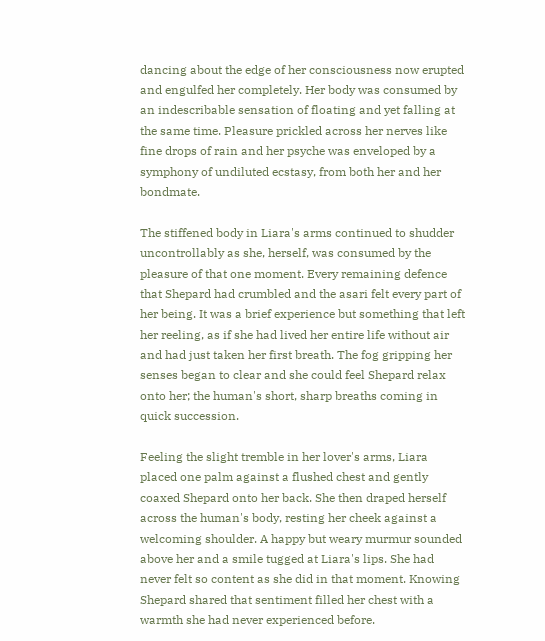dancing about the edge of her consciousness now erupted and engulfed her completely. Her body was consumed by an indescribable sensation of floating and yet falling at the same time. Pleasure prickled across her nerves like fine drops of rain and her psyche was enveloped by a symphony of undiluted ecstasy, from both her and her bondmate.

The stiffened body in Liara's arms continued to shudder uncontrollably as she, herself, was consumed by the pleasure of that one moment. Every remaining defence that Shepard had crumbled and the asari felt every part of her being. It was a brief experience but something that left her reeling, as if she had lived her entire life without air and had just taken her first breath. The fog gripping her senses began to clear and she could feel Shepard relax onto her; the human's short, sharp breaths coming in quick succession.

Feeling the slight tremble in her lover's arms, Liara placed one palm against a flushed chest and gently coaxed Shepard onto her back. She then draped herself across the human's body, resting her cheek against a welcoming shoulder. A happy but weary murmur sounded above her and a smile tugged at Liara's lips. She had never felt so content as she did in that moment. Knowing Shepard shared that sentiment filled her chest with a warmth she had never experienced before.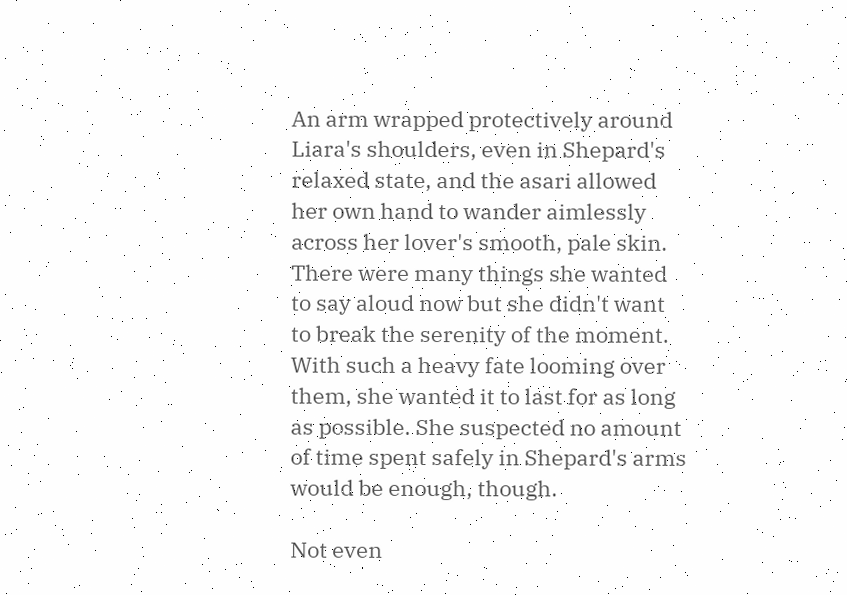An arm wrapped protectively around Liara's shoulders, even in Shepard's relaxed state, and the asari allowed her own hand to wander aimlessly across her lover's smooth, pale skin. There were many things she wanted to say aloud now but she didn't want to break the serenity of the moment. With such a heavy fate looming over them, she wanted it to last for as long as possible. She suspected no amount of time spent safely in Shepard's arms would be enough, though.

Not even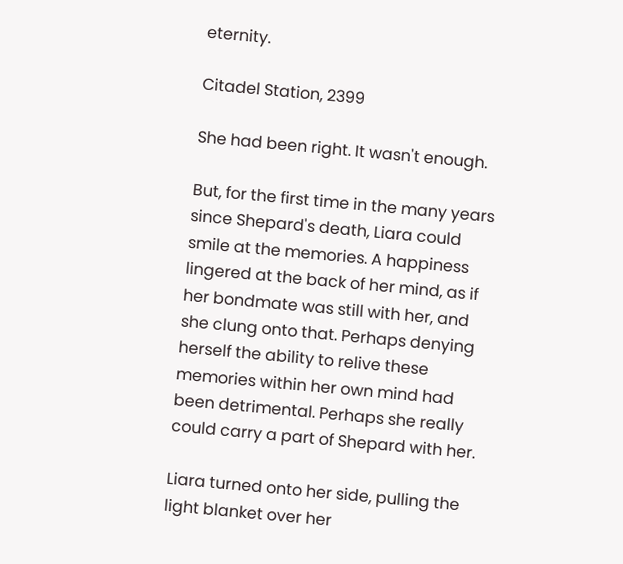eternity.

Citadel Station, 2399

She had been right. It wasn't enough.

But, for the first time in the many years since Shepard's death, Liara could smile at the memories. A happiness lingered at the back of her mind, as if her bondmate was still with her, and she clung onto that. Perhaps denying herself the ability to relive these memories within her own mind had been detrimental. Perhaps she really could carry a part of Shepard with her.

Liara turned onto her side, pulling the light blanket over her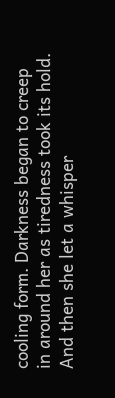cooling form. Darkness began to creep in around her as tiredness took its hold. And then she let a whisper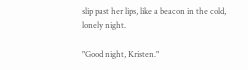slip past her lips, like a beacon in the cold, lonely night.

"Good night, Kristen."